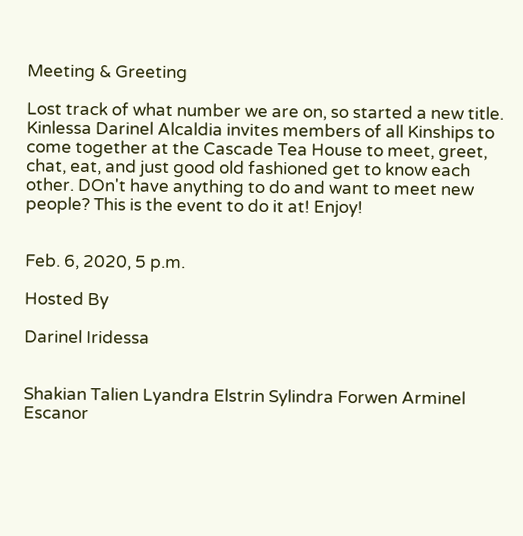Meeting & Greeting

Lost track of what number we are on, so started a new title. Kinlessa Darinel Alcaldia invites members of all Kinships to come together at the Cascade Tea House to meet, greet, chat, eat, and just good old fashioned get to know each other. DOn't have anything to do and want to meet new people? This is the event to do it at! Enjoy!


Feb. 6, 2020, 5 p.m.

Hosted By

Darinel Iridessa


Shakian Talien Lyandra Elstrin Sylindra Forwen Arminel Escanor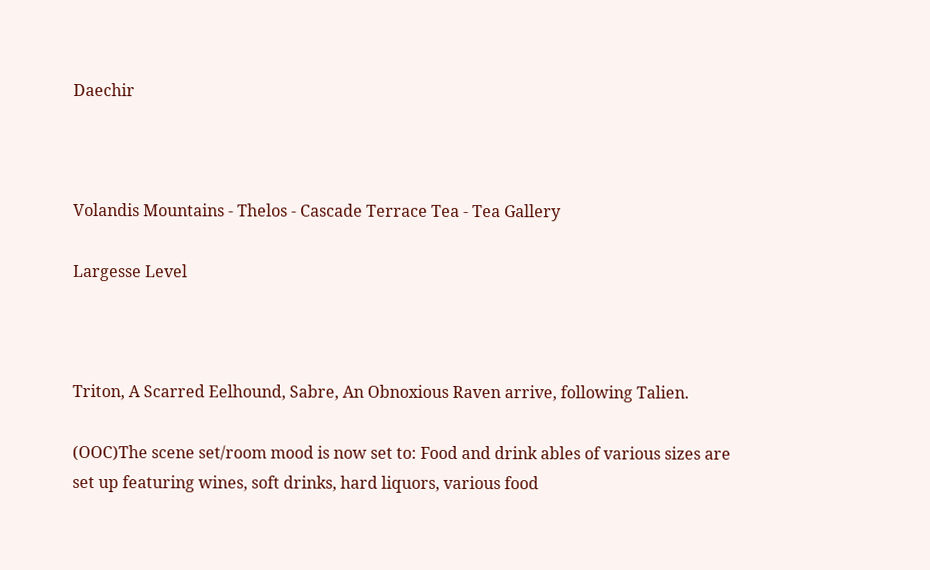Daechir



Volandis Mountains - Thelos - Cascade Terrace Tea - Tea Gallery

Largesse Level



Triton, A Scarred Eelhound, Sabre, An Obnoxious Raven arrive, following Talien.

(OOC)The scene set/room mood is now set to: Food and drink ables of various sizes are set up featuring wines, soft drinks, hard liquors, various food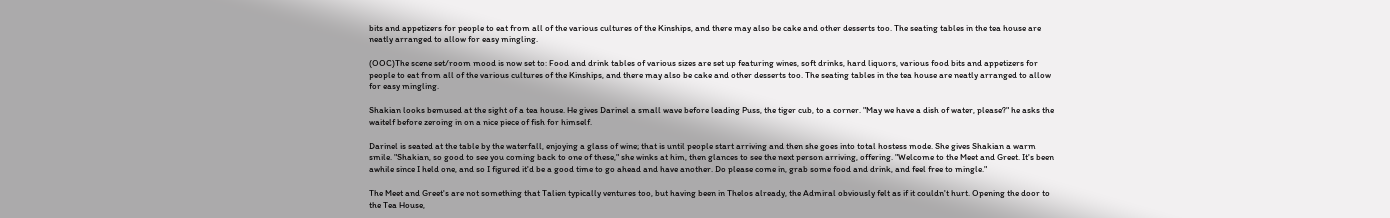bits and appetizers for people to eat from all of the various cultures of the Kinships, and there may also be cake and other desserts too. The seating tables in the tea house are neatly arranged to allow for easy mingling.

(OOC)The scene set/room mood is now set to: Food and drink tables of various sizes are set up featuring wines, soft drinks, hard liquors, various food bits and appetizers for people to eat from all of the various cultures of the Kinships, and there may also be cake and other desserts too. The seating tables in the tea house are neatly arranged to allow for easy mingling.

Shakian looks bemused at the sight of a tea house. He gives Darinel a small wave before leading Puss, the tiger cub, to a corner. "May we have a dish of water, please?" he asks the waitelf before zeroing in on a nice piece of fish for himself.

Darinel is seated at the table by the waterfall, enjoying a glass of wine; that is until people start arriving and then she goes into total hostess mode. She gives Shakian a warm smile. "Shakian, so good to see you coming back to one of these," she winks at him, then glances to see the next person arriving, offering. "Welcome to the Meet and Greet. It's been awhile since I held one, and so I figured it'd be a good time to go ahead and have another. Do please come in, grab some food and drink, and feel free to mingle."

The Meet and Greet's are not something that Talien typically ventures too, but having been in Thelos already, the Admiral obviously felt as if it couldn't hurt. Opening the door to the Tea House,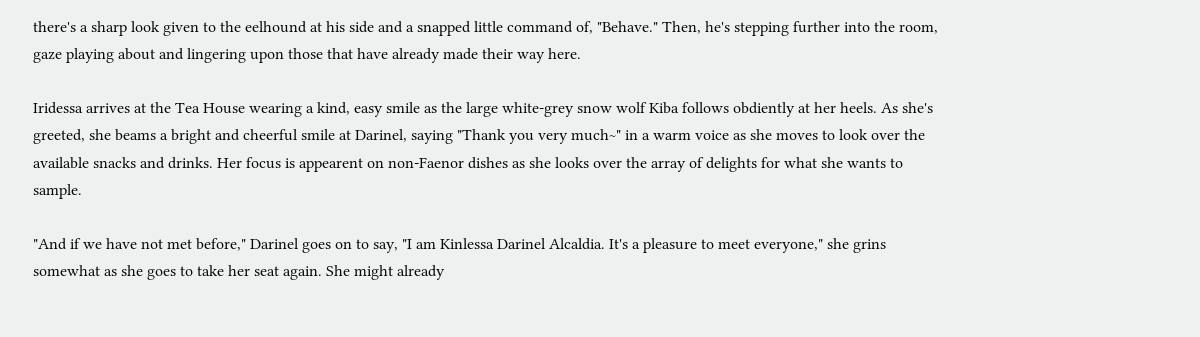there's a sharp look given to the eelhound at his side and a snapped little command of, "Behave." Then, he's stepping further into the room, gaze playing about and lingering upon those that have already made their way here.

Iridessa arrives at the Tea House wearing a kind, easy smile as the large white-grey snow wolf Kiba follows obdiently at her heels. As she's greeted, she beams a bright and cheerful smile at Darinel, saying "Thank you very much~" in a warm voice as she moves to look over the available snacks and drinks. Her focus is appearent on non-Faenor dishes as she looks over the array of delights for what she wants to sample.

"And if we have not met before," Darinel goes on to say, "I am Kinlessa Darinel Alcaldia. It's a pleasure to meet everyone," she grins somewhat as she goes to take her seat again. She might already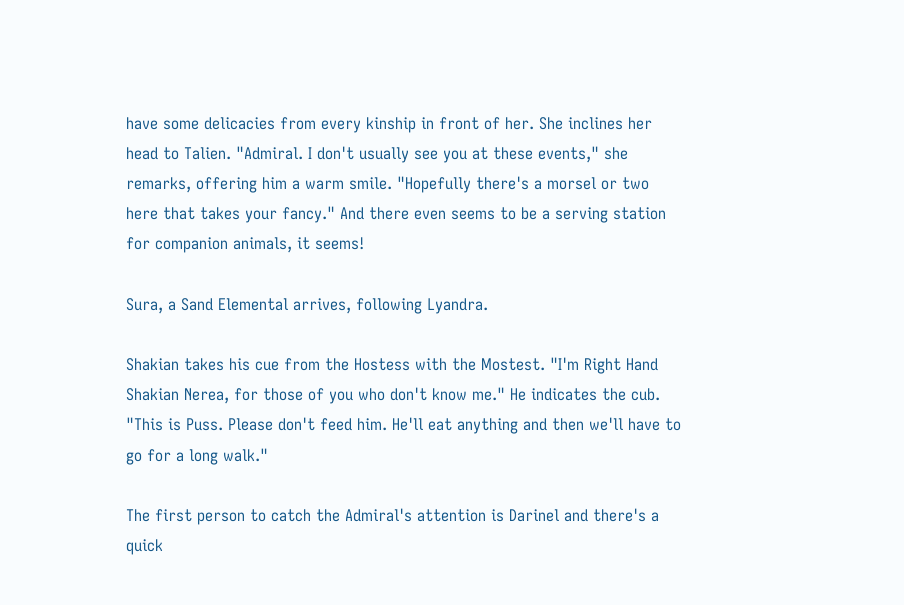have some delicacies from every kinship in front of her. She inclines her head to Talien. "Admiral. I don't usually see you at these events," she remarks, offering him a warm smile. "Hopefully there's a morsel or two here that takes your fancy." And there even seems to be a serving station for companion animals, it seems!

Sura, a Sand Elemental arrives, following Lyandra.

Shakian takes his cue from the Hostess with the Mostest. "I'm Right Hand Shakian Nerea, for those of you who don't know me." He indicates the cub. "This is Puss. Please don't feed him. He'll eat anything and then we'll have to go for a long walk."

The first person to catch the Admiral's attention is Darinel and there's a quick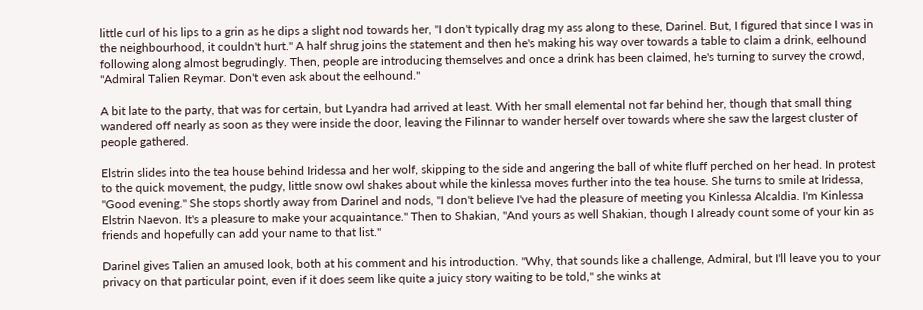little curl of his lips to a grin as he dips a slight nod towards her, "I don't typically drag my ass along to these, Darinel. But, I figured that since I was in the neighbourhood, it couldn't hurt." A half shrug joins the statement and then he's making his way over towards a table to claim a drink, eelhound following along almost begrudingly. Then, people are introducing themselves and once a drink has been claimed, he's turning to survey the crowd, "Admiral Talien Reymar. Don't even ask about the eelhound."

A bit late to the party, that was for certain, but Lyandra had arrived at least. With her small elemental not far behind her, though that small thing wandered off nearly as soon as they were inside the door, leaving the Filinnar to wander herself over towards where she saw the largest cluster of people gathered.

Elstrin slides into the tea house behind Iridessa and her wolf, skipping to the side and angering the ball of white fluff perched on her head. In protest to the quick movement, the pudgy, little snow owl shakes about while the kinlessa moves further into the tea house. She turns to smile at Iridessa, "Good evening." She stops shortly away from Darinel and nods, "I don't believe I've had the pleasure of meeting you Kinlessa Alcaldia. I'm Kinlessa Elstrin Naevon. It's a pleasure to make your acquaintance." Then to Shakian, "And yours as well Shakian, though I already count some of your kin as friends and hopefully can add your name to that list."

Darinel gives Talien an amused look, both at his comment and his introduction. "Why, that sounds like a challenge, Admiral, but I'll leave you to your privacy on that particular point, even if it does seem like quite a juicy story waiting to be told," she winks at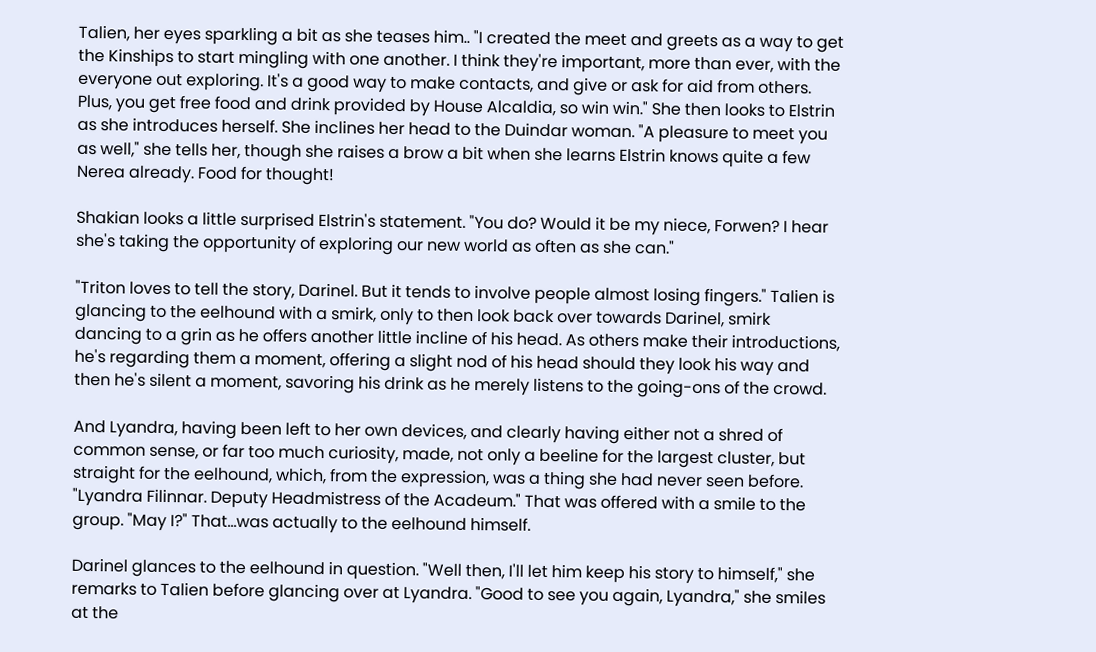Talien, her eyes sparkling a bit as she teases him.. "I created the meet and greets as a way to get the Kinships to start mingling with one another. I think they're important, more than ever, with the everyone out exploring. It's a good way to make contacts, and give or ask for aid from others. Plus, you get free food and drink provided by House Alcaldia, so win win." She then looks to Elstrin as she introduces herself. She inclines her head to the Duindar woman. "A pleasure to meet you as well," she tells her, though she raises a brow a bit when she learns Elstrin knows quite a few Nerea already. Food for thought!

Shakian looks a little surprised Elstrin's statement. "You do? Would it be my niece, Forwen? I hear she's taking the opportunity of exploring our new world as often as she can."

"Triton loves to tell the story, Darinel. But it tends to involve people almost losing fingers." Talien is glancing to the eelhound with a smirk, only to then look back over towards Darinel, smirk dancing to a grin as he offers another little incline of his head. As others make their introductions, he's regarding them a moment, offering a slight nod of his head should they look his way and then he's silent a moment, savoring his drink as he merely listens to the going-ons of the crowd.

And Lyandra, having been left to her own devices, and clearly having either not a shred of common sense, or far too much curiosity, made, not only a beeline for the largest cluster, but straight for the eelhound, which, from the expression, was a thing she had never seen before. "Lyandra Filinnar. Deputy Headmistress of the Acadeum." That was offered with a smile to the group. "May I?" That...was actually to the eelhound himself.

Darinel glances to the eelhound in question. "Well then, I'll let him keep his story to himself," she remarks to Talien before glancing over at Lyandra. "Good to see you again, Lyandra," she smiles at the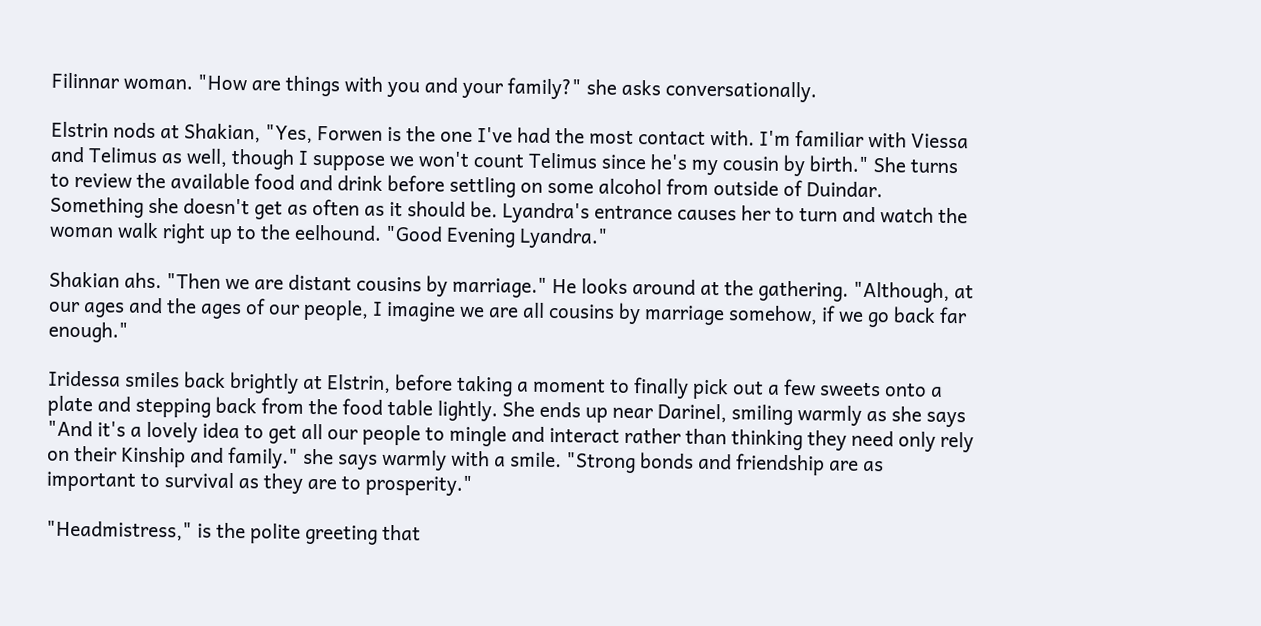Filinnar woman. "How are things with you and your family?" she asks conversationally.

Elstrin nods at Shakian, "Yes, Forwen is the one I've had the most contact with. I'm familiar with Viessa and Telimus as well, though I suppose we won't count Telimus since he's my cousin by birth." She turns to review the available food and drink before settling on some alcohol from outside of Duindar. Something she doesn't get as often as it should be. Lyandra's entrance causes her to turn and watch the woman walk right up to the eelhound. "Good Evening Lyandra."

Shakian ahs. "Then we are distant cousins by marriage." He looks around at the gathering. "Although, at our ages and the ages of our people, I imagine we are all cousins by marriage somehow, if we go back far enough."

Iridessa smiles back brightly at Elstrin, before taking a moment to finally pick out a few sweets onto a plate and stepping back from the food table lightly. She ends up near Darinel, smiling warmly as she says "And it's a lovely idea to get all our people to mingle and interact rather than thinking they need only rely on their Kinship and family." she says warmly with a smile. "Strong bonds and friendship are as important to survival as they are to prosperity."

"Headmistress," is the polite greeting that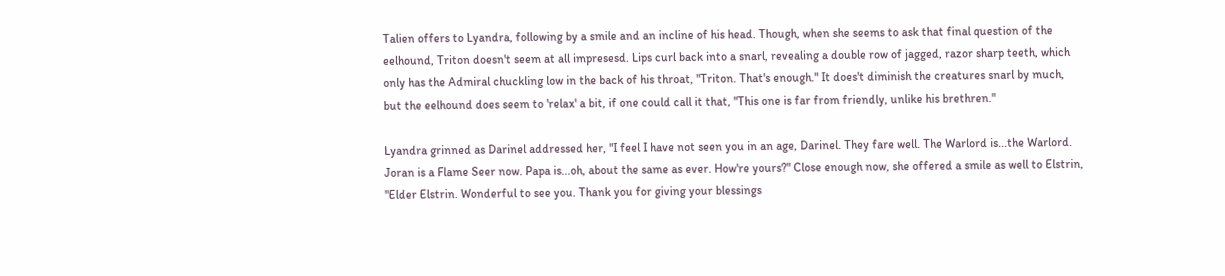Talien offers to Lyandra, following by a smile and an incline of his head. Though, when she seems to ask that final question of the eelhound, Triton doesn't seem at all impresesd. Lips curl back into a snarl, revealing a double row of jagged, razor sharp teeth, which only has the Admiral chuckling low in the back of his throat, "Triton. That's enough." It does't diminish the creatures snarl by much, but the eelhound does seem to 'relax' a bit, if one could call it that, "This one is far from friendly, unlike his brethren."

Lyandra grinned as Darinel addressed her, "I feel I have not seen you in an age, Darinel. They fare well. The Warlord is...the Warlord. Joran is a Flame Seer now. Papa is...oh, about the same as ever. How're yours?" Close enough now, she offered a smile as well to Elstrin, "Elder Elstrin. Wonderful to see you. Thank you for giving your blessings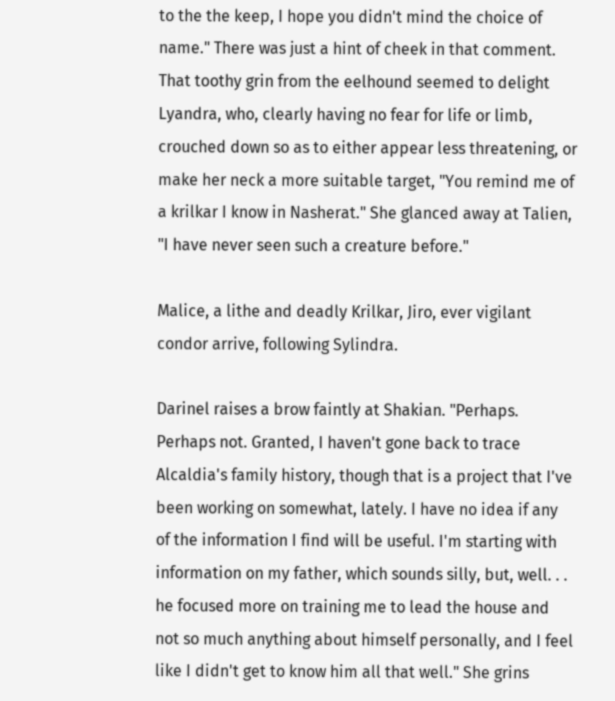to the the keep, I hope you didn't mind the choice of name." There was just a hint of cheek in that comment. That toothy grin from the eelhound seemed to delight Lyandra, who, clearly having no fear for life or limb, crouched down so as to either appear less threatening, or make her neck a more suitable target, "You remind me of a krilkar I know in Nasherat." She glanced away at Talien, "I have never seen such a creature before."

Malice, a lithe and deadly Krilkar, Jiro, ever vigilant condor arrive, following Sylindra.

Darinel raises a brow faintly at Shakian. "Perhaps. Perhaps not. Granted, I haven't gone back to trace Alcaldia's family history, though that is a project that I've been working on somewhat, lately. I have no idea if any of the information I find will be useful. I'm starting with information on my father, which sounds silly, but, well. . . he focused more on training me to lead the house and not so much anything about himself personally, and I feel like I didn't get to know him all that well." She grins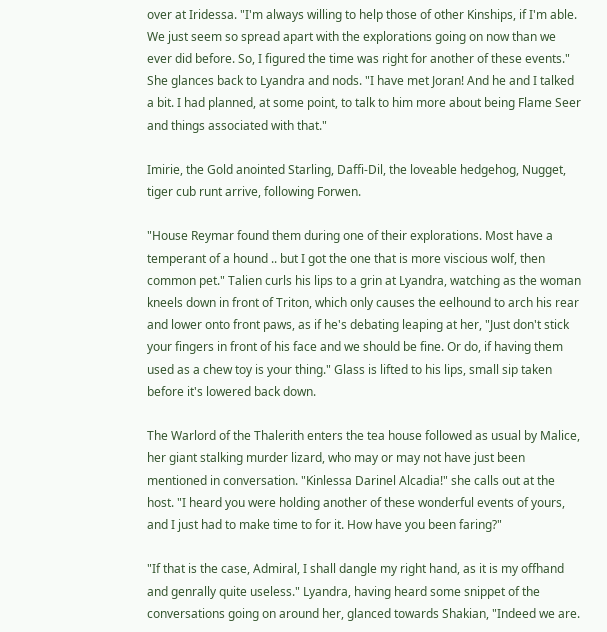over at Iridessa. "I'm always willing to help those of other Kinships, if I'm able. We just seem so spread apart with the explorations going on now than we ever did before. So, I figured the time was right for another of these events." She glances back to Lyandra and nods. "I have met Joran! And he and I talked a bit. I had planned, at some point, to talk to him more about being Flame Seer and things associated with that."

Imirie, the Gold anointed Starling, Daffi-Dil, the loveable hedgehog, Nugget, tiger cub runt arrive, following Forwen.

"House Reymar found them during one of their explorations. Most have a temperant of a hound .. but I got the one that is more viscious wolf, then common pet." Talien curls his lips to a grin at Lyandra, watching as the woman kneels down in front of Triton, which only causes the eelhound to arch his rear and lower onto front paws, as if he's debating leaping at her, "Just don't stick your fingers in front of his face and we should be fine. Or do, if having them used as a chew toy is your thing." Glass is lifted to his lips, small sip taken before it's lowered back down.

The Warlord of the Thalerith enters the tea house followed as usual by Malice, her giant stalking murder lizard, who may or may not have just been mentioned in conversation. "Kinlessa Darinel Alcadia!" she calls out at the host. "I heard you were holding another of these wonderful events of yours, and I just had to make time to for it. How have you been faring?"

"If that is the case, Admiral, I shall dangle my right hand, as it is my offhand and genrally quite useless." Lyandra, having heard some snippet of the conversations going on around her, glanced towards Shakian, "Indeed we are.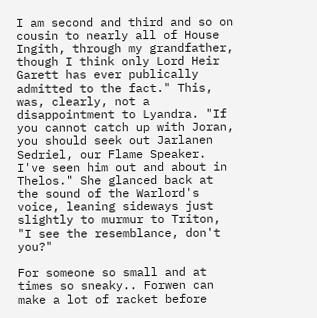I am second and third and so on cousin to nearly all of House Ingith, through my grandfather, though I think only Lord Heir Garett has ever publically admitted to the fact." This, was, clearly, not a disappointment to Lyandra. "If you cannot catch up with Joran, you should seek out Jarlanen Sedriel, our Flame Speaker. I've seen him out and about in Thelos." She glanced back at the sound of the Warlord's voice, leaning sideways just slightly to murmur to Triton, "I see the resemblance, don't you?"

For someone so small and at times so sneaky.. Forwen can make a lot of racket before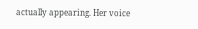actually appearing. Her voice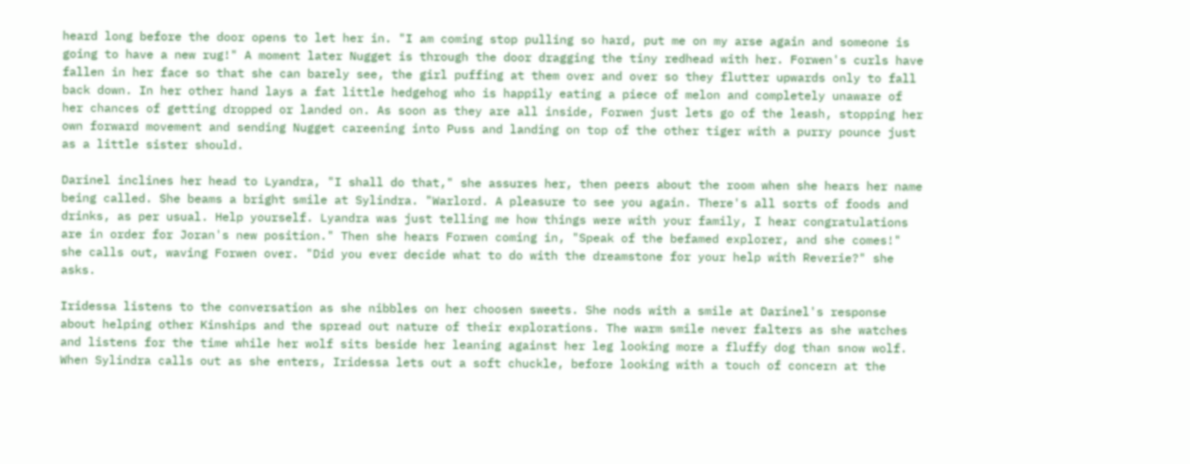heard long before the door opens to let her in. "I am coming stop pulling so hard, put me on my arse again and someone is going to have a new rug!" A moment later Nugget is through the door dragging the tiny redhead with her. Forwen's curls have fallen in her face so that she can barely see, the girl puffing at them over and over so they flutter upwards only to fall back down. In her other hand lays a fat little hedgehog who is happily eating a piece of melon and completely unaware of her chances of getting dropped or landed on. As soon as they are all inside, Forwen just lets go of the leash, stopping her own forward movement and sending Nugget careening into Puss and landing on top of the other tiger with a purry pounce just as a little sister should.

Darinel inclines her head to Lyandra, "I shall do that," she assures her, then peers about the room when she hears her name being called. She beams a bright smile at Sylindra. "Warlord. A pleasure to see you again. There's all sorts of foods and drinks, as per usual. Help yourself. Lyandra was just telling me how things were with your family, I hear congratulations are in order for Joran's new position." Then she hears Forwen coming in, "Speak of the befamed explorer, and she comes!" she calls out, waving Forwen over. "Did you ever decide what to do with the dreamstone for your help with Reverie?" she asks.

Iridessa listens to the conversation as she nibbles on her choosen sweets. She nods with a smile at Darinel's response about helping other Kinships and the spread out nature of their explorations. The warm smile never falters as she watches and listens for the time while her wolf sits beside her leaning against her leg looking more a fluffy dog than snow wolf. When Sylindra calls out as she enters, Iridessa lets out a soft chuckle, before looking with a touch of concern at the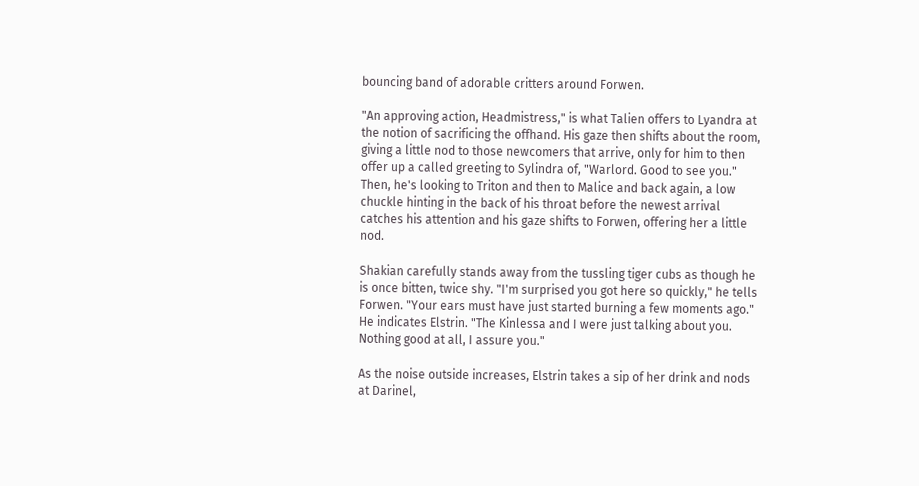bouncing band of adorable critters around Forwen.

"An approving action, Headmistress," is what Talien offers to Lyandra at the notion of sacrificing the offhand. His gaze then shifts about the room, giving a little nod to those newcomers that arrive, only for him to then offer up a called greeting to Sylindra of, "Warlord. Good to see you." Then, he's looking to Triton and then to Malice and back again, a low chuckle hinting in the back of his throat before the newest arrival catches his attention and his gaze shifts to Forwen, offering her a little nod.

Shakian carefully stands away from the tussling tiger cubs as though he is once bitten, twice shy. "I'm surprised you got here so quickly," he tells Forwen. "Your ears must have just started burning a few moments ago." He indicates Elstrin. "The Kinlessa and I were just talking about you. Nothing good at all, I assure you."

As the noise outside increases, Elstrin takes a sip of her drink and nods at Darinel,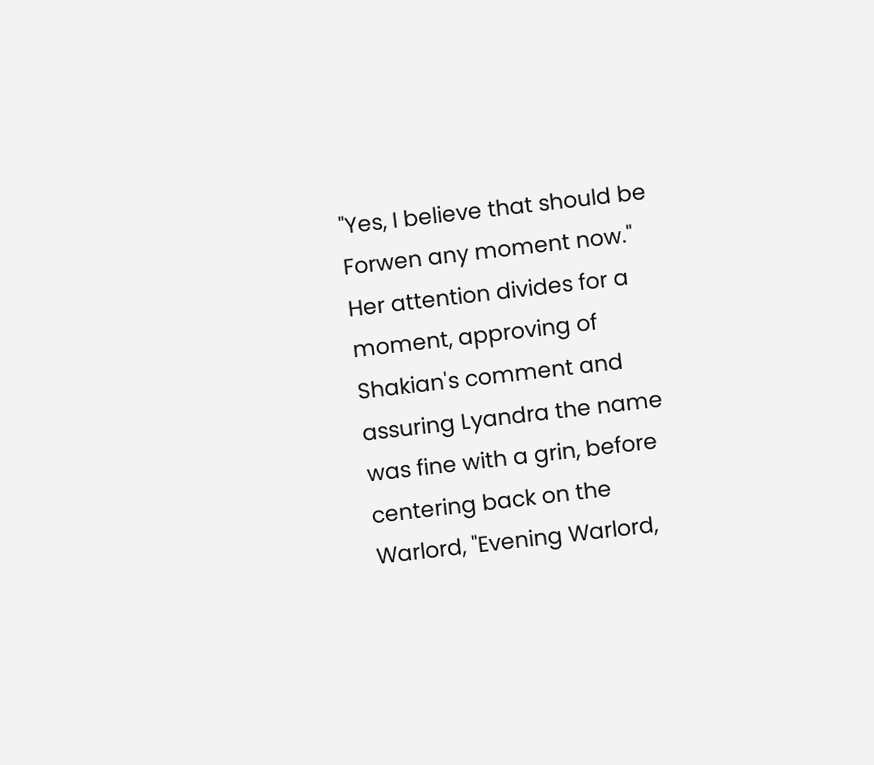"Yes, I believe that should be Forwen any moment now." Her attention divides for a moment, approving of Shakian's comment and assuring Lyandra the name was fine with a grin, before centering back on the Warlord, "Evening Warlord,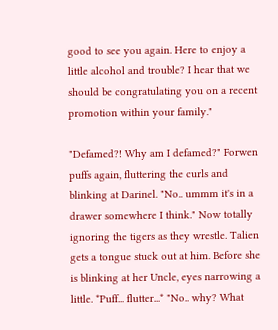good to see you again. Here to enjoy a little alcohol and trouble? I hear that we should be congratulating you on a recent promotion within your family."

"Defamed?! Why am I defamed?" Forwen puffs again, fluttering the curls and blinking at Darinel. "No.. ummm it's in a drawer somewhere I think." Now totally ignoring the tigers as they wrestle. Talien gets a tongue stuck out at him. Before she is blinking at her Uncle, eyes narrowing a little. *Puff... flutter...* "No.. why? What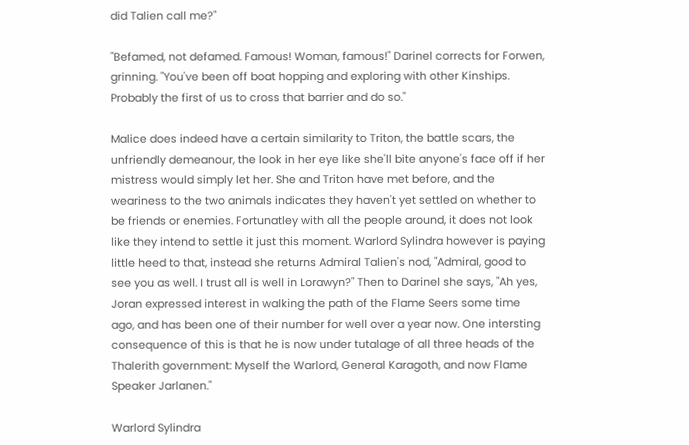did Talien call me?"

"Befamed, not defamed. Famous! Woman, famous!" Darinel corrects for Forwen, grinning. "You've been off boat hopping and exploring with other Kinships. Probably the first of us to cross that barrier and do so."

Malice does indeed have a certain similarity to Triton, the battle scars, the unfriendly demeanour, the look in her eye like she'll bite anyone's face off if her mistress would simply let her. She and Triton have met before, and the weariness to the two animals indicates they haven't yet settled on whether to be friends or enemies. Fortunatley with all the people around, it does not look like they intend to settle it just this moment. Warlord Sylindra however is paying little heed to that, instead she returns Admiral Talien's nod, "Admiral, good to see you as well. I trust all is well in Lorawyn?" Then to Darinel she says, "Ah yes, Joran expressed interest in walking the path of the Flame Seers some time ago, and has been one of their number for well over a year now. One intersting consequence of this is that he is now under tutalage of all three heads of the Thalerith government: Myself the Warlord, General Karagoth, and now Flame Speaker Jarlanen."

Warlord Sylindra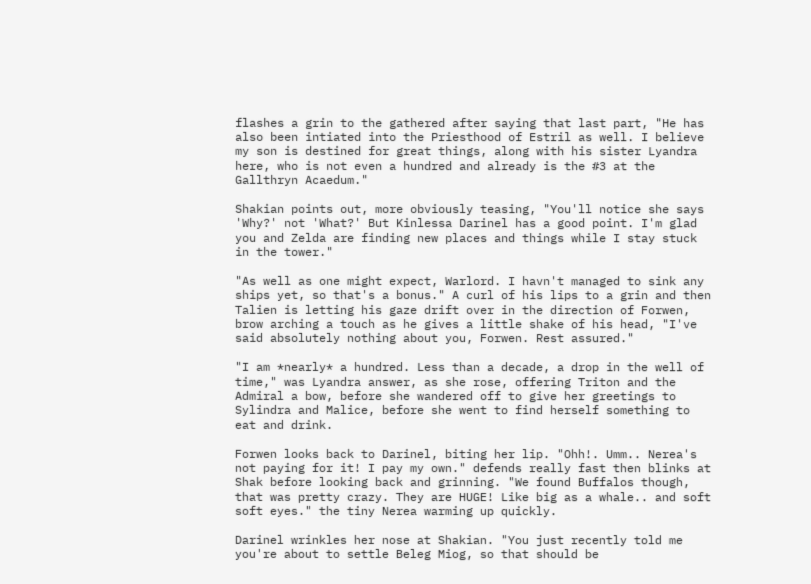flashes a grin to the gathered after saying that last part, "He has also been intiated into the Priesthood of Estril as well. I believe my son is destined for great things, along with his sister Lyandra here, who is not even a hundred and already is the #3 at the Gallthryn Acaedum."

Shakian points out, more obviously teasing, "You'll notice she says 'Why?' not 'What?' But Kinlessa Darinel has a good point. I'm glad you and Zelda are finding new places and things while I stay stuck in the tower."

"As well as one might expect, Warlord. I havn't managed to sink any ships yet, so that's a bonus." A curl of his lips to a grin and then Talien is letting his gaze drift over in the direction of Forwen, brow arching a touch as he gives a little shake of his head, "I've said absolutely nothing about you, Forwen. Rest assured."

"I am *nearly* a hundred. Less than a decade, a drop in the well of time," was Lyandra answer, as she rose, offering Triton and the Admiral a bow, before she wandered off to give her greetings to Sylindra and Malice, before she went to find herself something to eat and drink.

Forwen looks back to Darinel, biting her lip. "Ohh!. Umm.. Nerea's not paying for it! I pay my own." defends really fast then blinks at Shak before looking back and grinning. "We found Buffalos though, that was pretty crazy. They are HUGE! Like big as a whale.. and soft soft eyes." the tiny Nerea warming up quickly.

Darinel wrinkles her nose at Shakian. "You just recently told me you're about to settle Beleg Miog, so that should be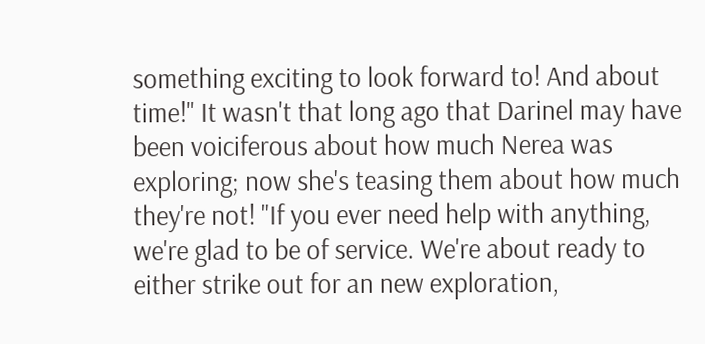something exciting to look forward to! And about time!" It wasn't that long ago that Darinel may have been voiciferous about how much Nerea was exploring; now she's teasing them about how much they're not! "If you ever need help with anything, we're glad to be of service. We're about ready to either strike out for an new exploration,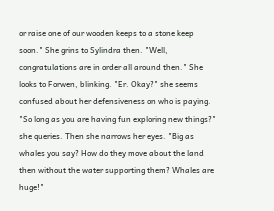or raise one of our wooden keeps to a stone keep soon." She grins to Sylindra then. "Well, congratulations are in order all around then." She looks to Forwen, blinking. "Er. Okay?" she seems confused about her defensiveness on who is paying. "So long as you are having fun exploring new things?" she queries. Then she narrows her eyes. "Big as whales you say? How do they move about the land then without the water supporting them? Whales are huge!"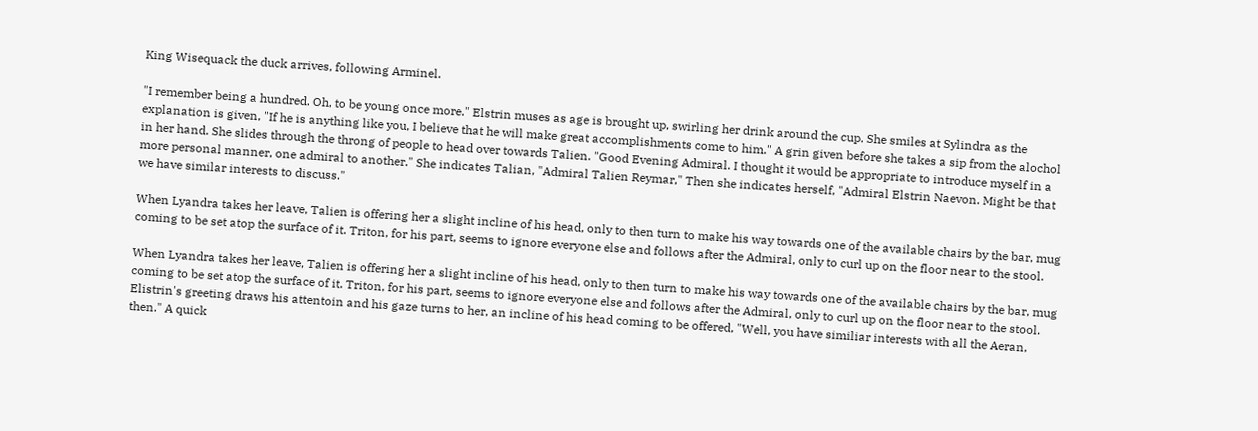King Wisequack the duck arrives, following Arminel.

"I remember being a hundred. Oh, to be young once more." Elstrin muses as age is brought up, swirling her drink around the cup. She smiles at Sylindra as the explanation is given, "If he is anything like you, I believe that he will make great accomplishments come to him." A grin given before she takes a sip from the alochol in her hand. She slides through the throng of people to head over towards Talien. "Good Evening Admiral. I thought it would be appropriate to introduce myself in a more personal manner, one admiral to another." She indicates Talian, "Admiral Talien Reymar," Then she indicates herself, "Admiral Elstrin Naevon. Might be that we have similar interests to discuss."

When Lyandra takes her leave, Talien is offering her a slight incline of his head, only to then turn to make his way towards one of the available chairs by the bar, mug coming to be set atop the surface of it. Triton, for his part, seems to ignore everyone else and follows after the Admiral, only to curl up on the floor near to the stool.

When Lyandra takes her leave, Talien is offering her a slight incline of his head, only to then turn to make his way towards one of the available chairs by the bar, mug coming to be set atop the surface of it. Triton, for his part, seems to ignore everyone else and follows after the Admiral, only to curl up on the floor near to the stool. Elistrin's greeting draws his attentoin and his gaze turns to her, an incline of his head coming to be offered, "Well, you have similiar interests with all the Aeran, then." A quick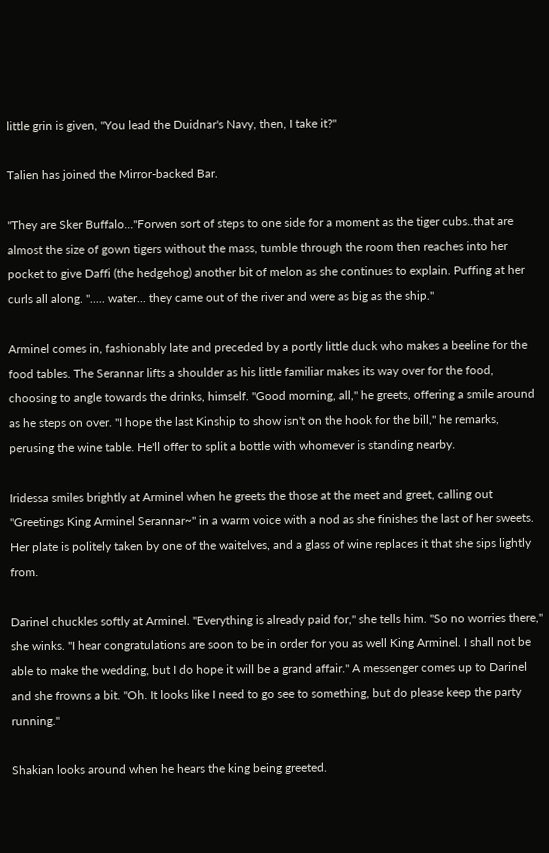little grin is given, "You lead the Duidnar's Navy, then, I take it?"

Talien has joined the Mirror-backed Bar.

"They are Sker Buffalo..."Forwen sort of steps to one side for a moment as the tiger cubs..that are almost the size of gown tigers without the mass, tumble through the room then reaches into her pocket to give Daffi (the hedgehog) another bit of melon as she continues to explain. Puffing at her curls all along. "..... water... they came out of the river and were as big as the ship."

Arminel comes in, fashionably late and preceded by a portly little duck who makes a beeline for the food tables. The Serannar lifts a shoulder as his little familiar makes its way over for the food, choosing to angle towards the drinks, himself. "Good morning, all," he greets, offering a smile around as he steps on over. "I hope the last Kinship to show isn't on the hook for the bill," he remarks, perusing the wine table. He'll offer to split a bottle with whomever is standing nearby.

Iridessa smiles brightly at Arminel when he greets the those at the meet and greet, calling out "Greetings King Arminel Serannar~" in a warm voice with a nod as she finishes the last of her sweets. Her plate is politely taken by one of the waitelves, and a glass of wine replaces it that she sips lightly from.

Darinel chuckles softly at Arminel. "Everything is already paid for," she tells him. "So no worries there," she winks. "I hear congratulations are soon to be in order for you as well King Arminel. I shall not be able to make the wedding, but I do hope it will be a grand affair." A messenger comes up to Darinel and she frowns a bit. "Oh. It looks like I need to go see to something, but do please keep the party running."

Shakian looks around when he hears the king being greeted.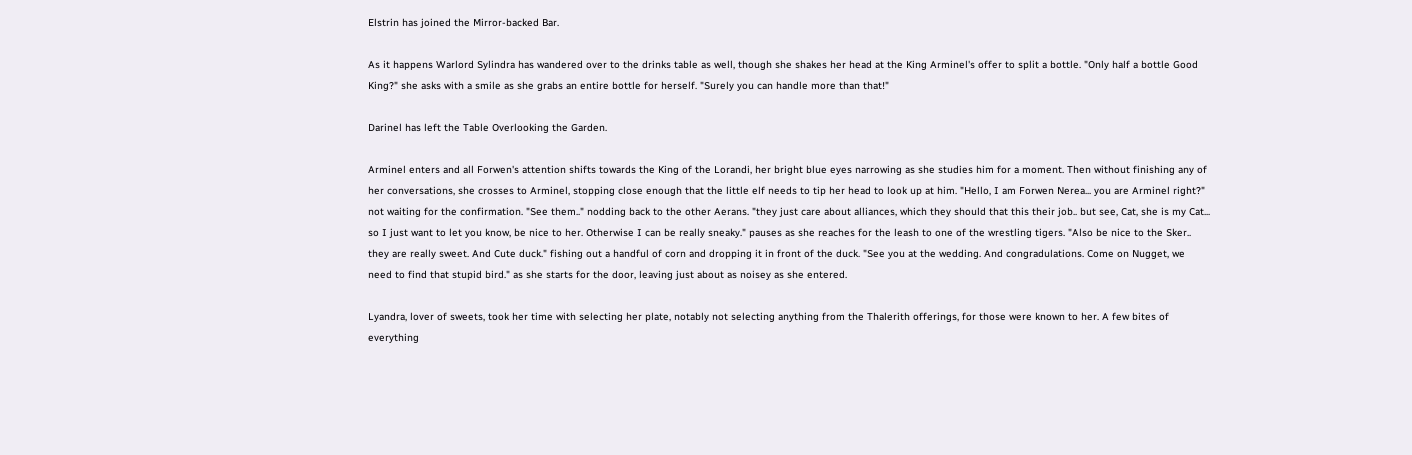Elstrin has joined the Mirror-backed Bar.

As it happens Warlord Sylindra has wandered over to the drinks table as well, though she shakes her head at the King Arminel's offer to split a bottle. "Only half a bottle Good King?" she asks with a smile as she grabs an entire bottle for herself. "Surely you can handle more than that!"

Darinel has left the Table Overlooking the Garden.

Arminel enters and all Forwen's attention shifts towards the King of the Lorandi, her bright blue eyes narrowing as she studies him for a moment. Then without finishing any of her conversations, she crosses to Arminel, stopping close enough that the little elf needs to tip her head to look up at him. "Hello, I am Forwen Nerea... you are Arminel right?" not waiting for the confirmation. "See them.." nodding back to the other Aerans. "they just care about alliances, which they should that this their job.. but see, Cat, she is my Cat... so I just want to let you know, be nice to her. Otherwise I can be really sneaky." pauses as she reaches for the leash to one of the wrestling tigers. "Also be nice to the Sker.. they are really sweet. And Cute duck." fishing out a handful of corn and dropping it in front of the duck. "See you at the wedding. And congradulations. Come on Nugget, we need to find that stupid bird." as she starts for the door, leaving just about as noisey as she entered.

Lyandra, lover of sweets, took her time with selecting her plate, notably not selecting anything from the Thalerith offerings, for those were known to her. A few bites of everything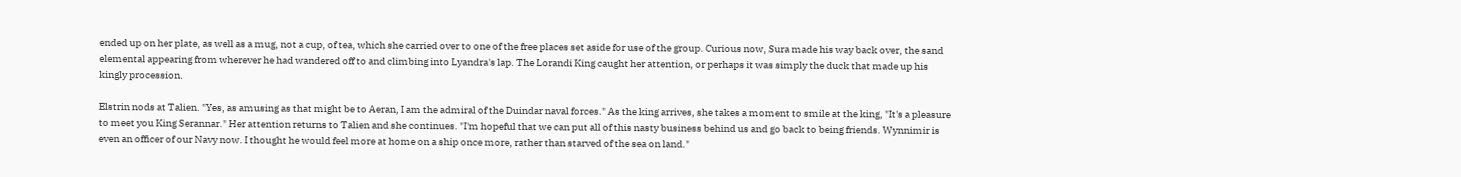ended up on her plate, as well as a mug, not a cup, of tea, which she carried over to one of the free places set aside for use of the group. Curious now, Sura made his way back over, the sand elemental appearing from wherever he had wandered off to and climbing into Lyandra's lap. The Lorandi King caught her attention, or perhaps it was simply the duck that made up his kingly procession.

Elstrin nods at Talien. "Yes, as amusing as that might be to Aeran, I am the admiral of the Duindar naval forces." As the king arrives, she takes a moment to smile at the king, "It's a pleasure to meet you King Serannar." Her attention returns to Talien and she continues. "I'm hopeful that we can put all of this nasty business behind us and go back to being friends. Wynnimir is even an officer of our Navy now. I thought he would feel more at home on a ship once more, rather than starved of the sea on land."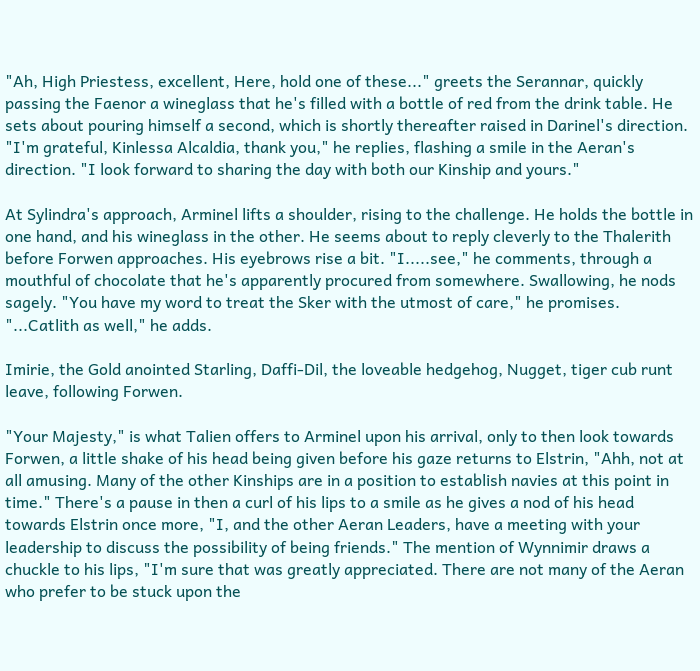"Ah, High Priestess, excellent, Here, hold one of these..." greets the Serannar, quickly passing the Faenor a wineglass that he's filled with a bottle of red from the drink table. He sets about pouring himself a second, which is shortly thereafter raised in Darinel's direction. "I'm grateful, Kinlessa Alcaldia, thank you," he replies, flashing a smile in the Aeran's direction. "I look forward to sharing the day with both our Kinship and yours."

At Sylindra's approach, Arminel lifts a shoulder, rising to the challenge. He holds the bottle in one hand, and his wineglass in the other. He seems about to reply cleverly to the Thalerith before Forwen approaches. His eyebrows rise a bit. "I.....see," he comments, through a mouthful of chocolate that he's apparently procured from somewhere. Swallowing, he nods sagely. "You have my word to treat the Sker with the utmost of care," he promises. "...Catlith as well," he adds.

Imirie, the Gold anointed Starling, Daffi-Dil, the loveable hedgehog, Nugget, tiger cub runt leave, following Forwen.

"Your Majesty," is what Talien offers to Arminel upon his arrival, only to then look towards Forwen, a little shake of his head being given before his gaze returns to Elstrin, "Ahh, not at all amusing. Many of the other Kinships are in a position to establish navies at this point in time." There's a pause in then a curl of his lips to a smile as he gives a nod of his head towards Elstrin once more, "I, and the other Aeran Leaders, have a meeting with your leadership to discuss the possibility of being friends." The mention of Wynnimir draws a chuckle to his lips, "I'm sure that was greatly appreciated. There are not many of the Aeran who prefer to be stuck upon the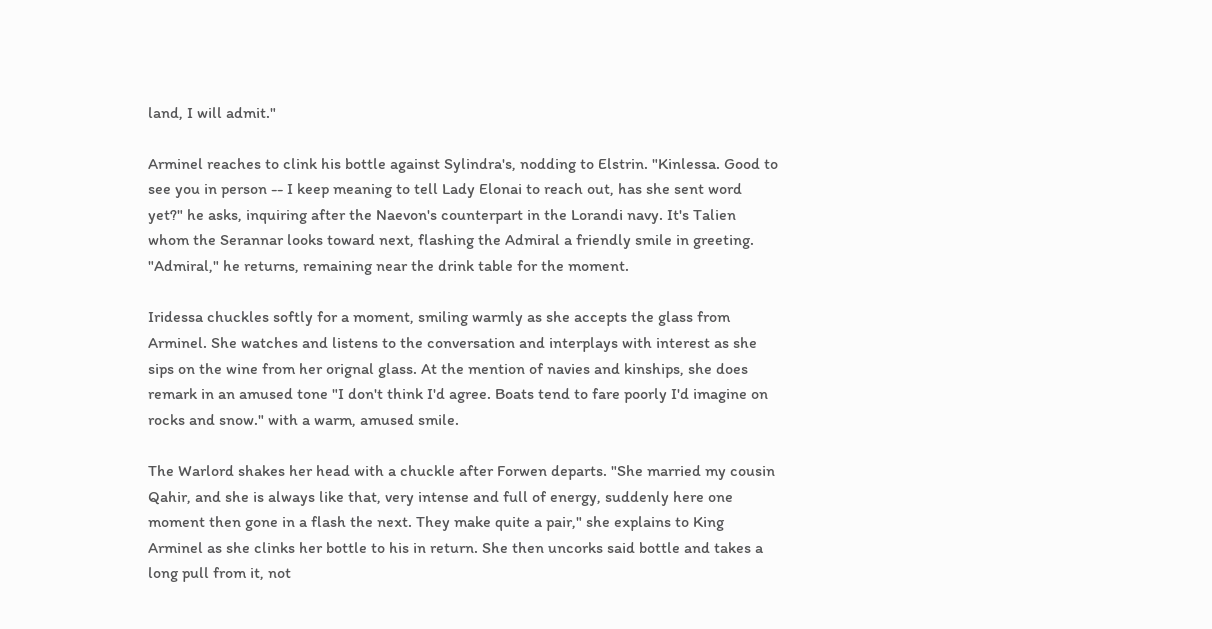land, I will admit."

Arminel reaches to clink his bottle against Sylindra's, nodding to Elstrin. "Kinlessa. Good to see you in person -- I keep meaning to tell Lady Elonai to reach out, has she sent word yet?" he asks, inquiring after the Naevon's counterpart in the Lorandi navy. It's Talien whom the Serannar looks toward next, flashing the Admiral a friendly smile in greeting. "Admiral," he returns, remaining near the drink table for the moment.

Iridessa chuckles softly for a moment, smiling warmly as she accepts the glass from Arminel. She watches and listens to the conversation and interplays with interest as she sips on the wine from her orignal glass. At the mention of navies and kinships, she does remark in an amused tone "I don't think I'd agree. Boats tend to fare poorly I'd imagine on rocks and snow." with a warm, amused smile.

The Warlord shakes her head with a chuckle after Forwen departs. "She married my cousin Qahir, and she is always like that, very intense and full of energy, suddenly here one moment then gone in a flash the next. They make quite a pair," she explains to King Arminel as she clinks her bottle to his in return. She then uncorks said bottle and takes a long pull from it, not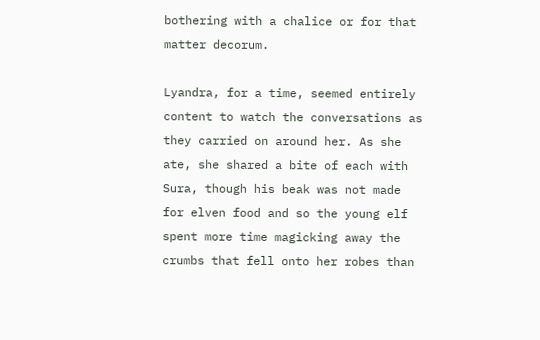bothering with a chalice or for that matter decorum.

Lyandra, for a time, seemed entirely content to watch the conversations as they carried on around her. As she ate, she shared a bite of each with Sura, though his beak was not made for elven food and so the young elf spent more time magicking away the crumbs that fell onto her robes than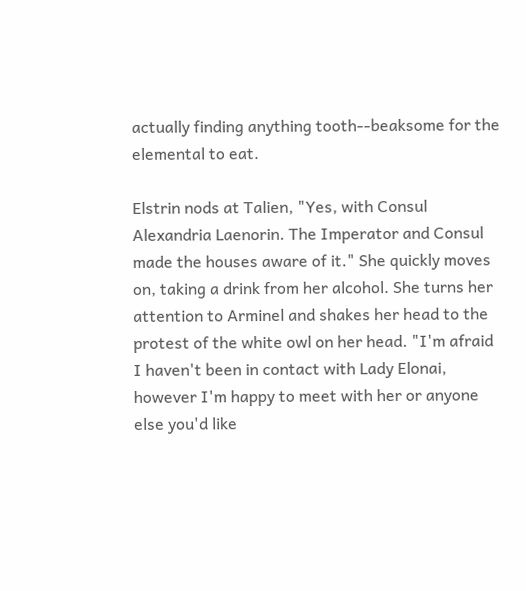actually finding anything tooth--beaksome for the elemental to eat.

Elstrin nods at Talien, "Yes, with Consul Alexandria Laenorin. The Imperator and Consul made the houses aware of it." She quickly moves on, taking a drink from her alcohol. She turns her attention to Arminel and shakes her head to the protest of the white owl on her head. "I'm afraid I haven't been in contact with Lady Elonai, however I'm happy to meet with her or anyone else you'd like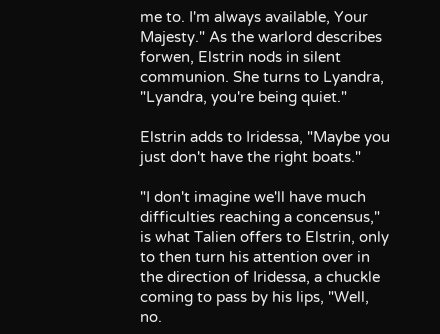me to. I'm always available, Your Majesty." As the warlord describes forwen, Elstrin nods in silent communion. She turns to Lyandra, "Lyandra, you're being quiet."

Elstrin adds to Iridessa, "Maybe you just don't have the right boats."

"I don't imagine we'll have much difficulties reaching a concensus," is what Talien offers to Elstrin, only to then turn his attention over in the direction of Iridessa, a chuckle coming to pass by his lips, "Well, no.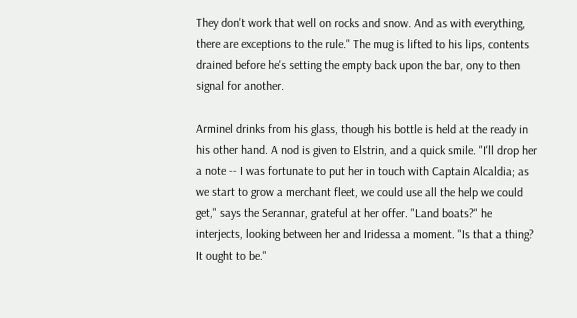They don't work that well on rocks and snow. And as with everything, there are exceptions to the rule." The mug is lifted to his lips, contents drained before he's setting the empty back upon the bar, ony to then signal for another.

Arminel drinks from his glass, though his bottle is held at the ready in his other hand. A nod is given to Elstrin, and a quick smile. "I'll drop her a note -- I was fortunate to put her in touch with Captain Alcaldia; as we start to grow a merchant fleet, we could use all the help we could get," says the Serannar, grateful at her offer. "Land boats?" he interjects, looking between her and Iridessa a moment. "Is that a thing? It ought to be."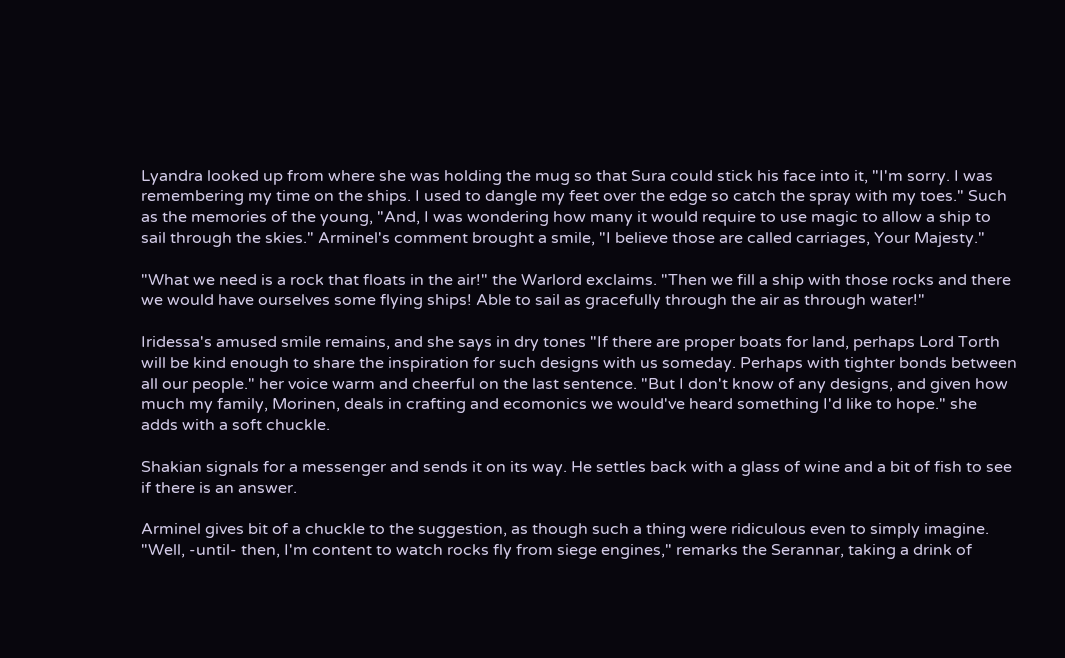Lyandra looked up from where she was holding the mug so that Sura could stick his face into it, "I'm sorry. I was remembering my time on the ships. I used to dangle my feet over the edge so catch the spray with my toes." Such as the memories of the young, "And, I was wondering how many it would require to use magic to allow a ship to sail through the skies." Arminel's comment brought a smile, "I believe those are called carriages, Your Majesty."

"What we need is a rock that floats in the air!" the Warlord exclaims. "Then we fill a ship with those rocks and there we would have ourselves some flying ships! Able to sail as gracefully through the air as through water!"

Iridessa's amused smile remains, and she says in dry tones "If there are proper boats for land, perhaps Lord Torth will be kind enough to share the inspiration for such designs with us someday. Perhaps with tighter bonds between all our people." her voice warm and cheerful on the last sentence. "But I don't know of any designs, and given how much my family, Morinen, deals in crafting and ecomonics we would've heard something I'd like to hope." she adds with a soft chuckle.

Shakian signals for a messenger and sends it on its way. He settles back with a glass of wine and a bit of fish to see if there is an answer.

Arminel gives bit of a chuckle to the suggestion, as though such a thing were ridiculous even to simply imagine. "Well, -until- then, I'm content to watch rocks fly from siege engines," remarks the Serannar, taking a drink of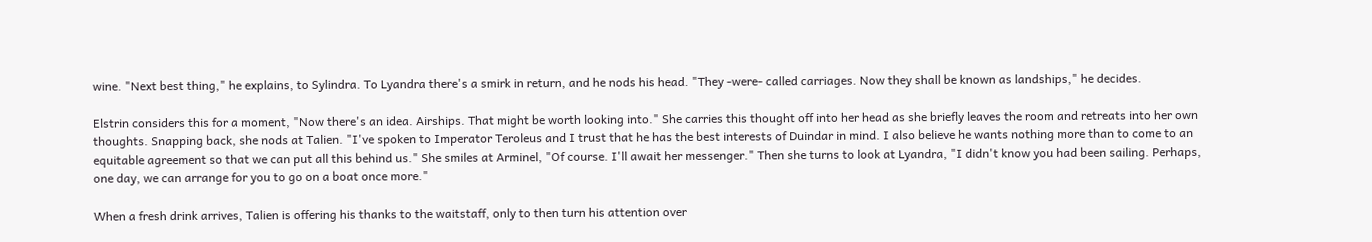wine. "Next best thing," he explains, to Sylindra. To Lyandra there's a smirk in return, and he nods his head. "They -were- called carriages. Now they shall be known as landships," he decides.

Elstrin considers this for a moment, "Now there's an idea. Airships. That might be worth looking into." She carries this thought off into her head as she briefly leaves the room and retreats into her own thoughts. Snapping back, she nods at Talien. "I've spoken to Imperator Teroleus and I trust that he has the best interests of Duindar in mind. I also believe he wants nothing more than to come to an equitable agreement so that we can put all this behind us." She smiles at Arminel, "Of course. I'll await her messenger." Then she turns to look at Lyandra, "I didn't know you had been sailing. Perhaps, one day, we can arrange for you to go on a boat once more."

When a fresh drink arrives, Talien is offering his thanks to the waitstaff, only to then turn his attention over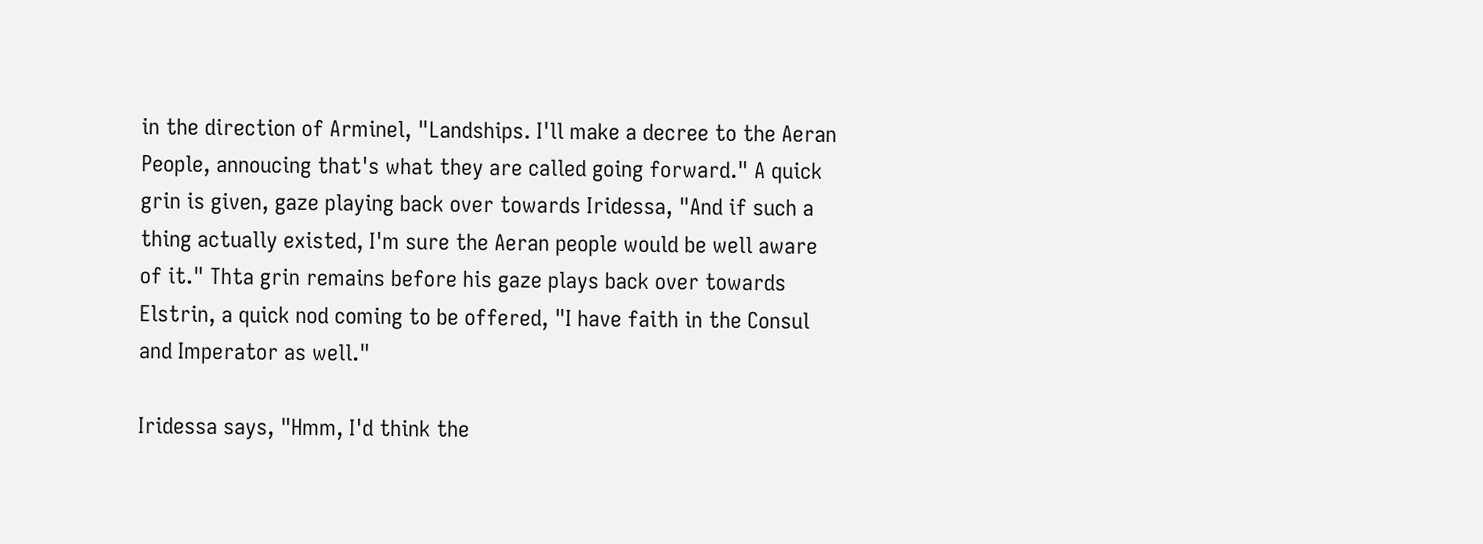in the direction of Arminel, "Landships. I'll make a decree to the Aeran People, annoucing that's what they are called going forward." A quick grin is given, gaze playing back over towards Iridessa, "And if such a thing actually existed, I'm sure the Aeran people would be well aware of it." Thta grin remains before his gaze plays back over towards Elstrin, a quick nod coming to be offered, "I have faith in the Consul and Imperator as well."

Iridessa says, "Hmm, I'd think the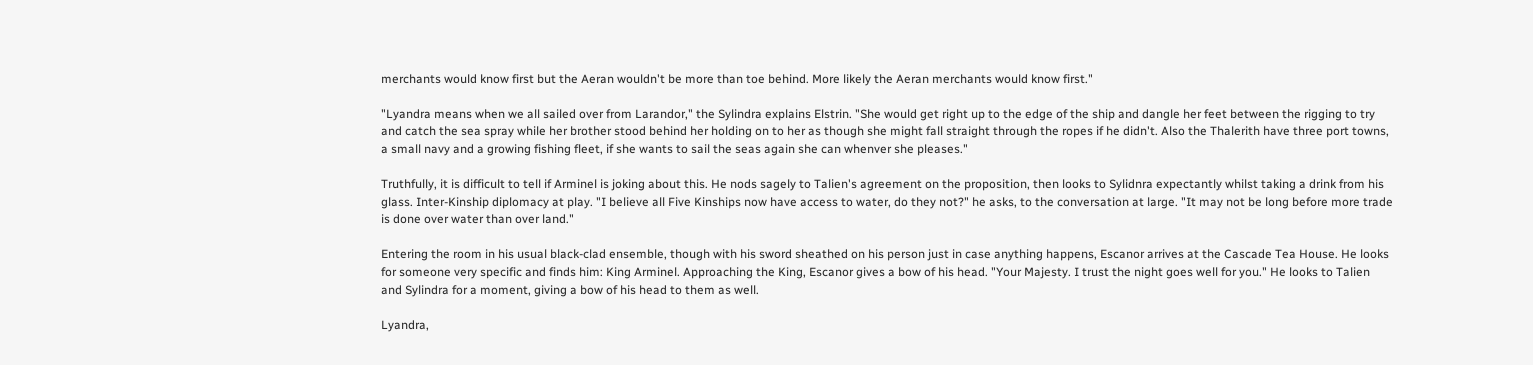merchants would know first but the Aeran wouldn't be more than toe behind. More likely the Aeran merchants would know first."

"Lyandra means when we all sailed over from Larandor," the Sylindra explains Elstrin. "She would get right up to the edge of the ship and dangle her feet between the rigging to try and catch the sea spray while her brother stood behind her holding on to her as though she might fall straight through the ropes if he didn't. Also the Thalerith have three port towns, a small navy and a growing fishing fleet, if she wants to sail the seas again she can whenver she pleases."

Truthfully, it is difficult to tell if Arminel is joking about this. He nods sagely to Talien's agreement on the proposition, then looks to Sylidnra expectantly whilst taking a drink from his glass. Inter-Kinship diplomacy at play. "I believe all Five Kinships now have access to water, do they not?" he asks, to the conversation at large. "It may not be long before more trade is done over water than over land."

Entering the room in his usual black-clad ensemble, though with his sword sheathed on his person just in case anything happens, Escanor arrives at the Cascade Tea House. He looks for someone very specific and finds him: King Arminel. Approaching the King, Escanor gives a bow of his head. "Your Majesty. I trust the night goes well for you." He looks to Talien and Sylindra for a moment, giving a bow of his head to them as well.

Lyandra,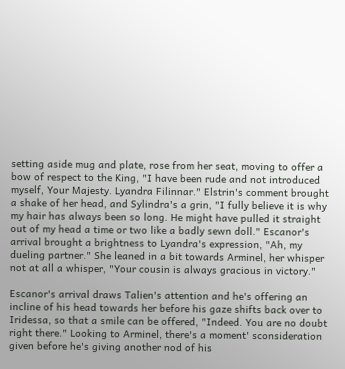setting aside mug and plate, rose from her seat, moving to offer a bow of respect to the King, "I have been rude and not introduced myself, Your Majesty. Lyandra Filinnar." Elstrin's comment brought a shake of her head, and Sylindra's a grin, "I fully believe it is why my hair has always been so long. He might have pulled it straight out of my head a time or two like a badly sewn doll." Escanor's arrival brought a brightness to Lyandra's expression, "Ah, my dueling partner." She leaned in a bit towards Arminel, her whisper not at all a whisper, "Your cousin is always gracious in victory."

Escanor's arrival draws Talien's attention and he's offering an incline of his head towards her before his gaze shifts back over to Iridessa, so that a smile can be offered, "Indeed. You are no doubt right there." Looking to Arminel, there's a moment' sconsideration given before he's giving another nod of his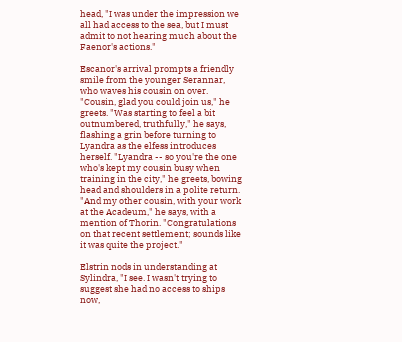head, "I was under the impression we all had access to the sea, but I must admit to not hearing much about the Faenor's actions."

Escanor's arrival prompts a friendly smile from the younger Serannar, who waves his cousin on over. "Cousin, glad you could join us," he greets. "Was starting to feel a bit outnumbered, truthfully," he says, flashing a grin before turning to Lyandra as the elfess introduces herself. "Lyandra -- so you're the one who's kept my cousin busy when training in the city," he greets, bowing head and shoulders in a polite return. "And my other cousin, with your work at the Acadeum," he says, with a mention of Thorin. "Congratulations on that recent settlement; sounds like it was quite the project."

Elstrin nods in understanding at Sylindra, "I see. I wasn't trying to suggest she had no access to ships now,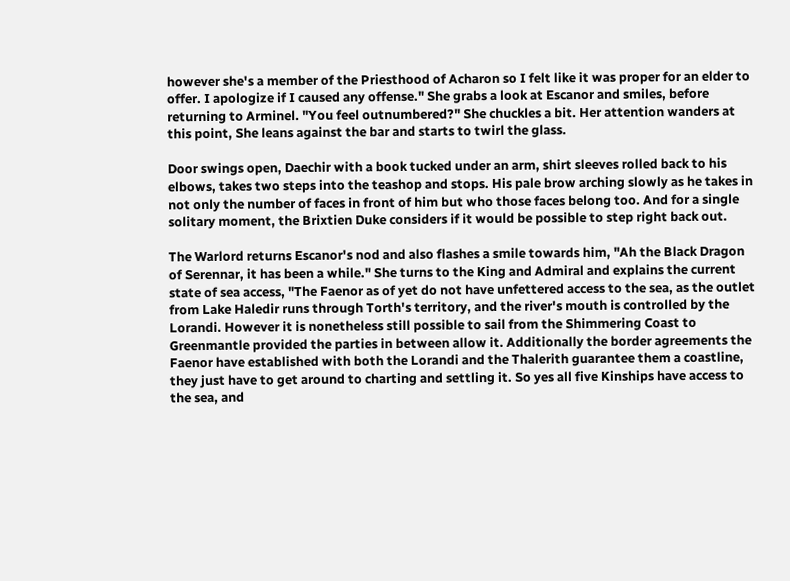however she's a member of the Priesthood of Acharon so I felt like it was proper for an elder to offer. I apologize if I caused any offense." She grabs a look at Escanor and smiles, before returning to Arminel. "You feel outnumbered?" She chuckles a bit. Her attention wanders at this point, She leans against the bar and starts to twirl the glass.

Door swings open, Daechir with a book tucked under an arm, shirt sleeves rolled back to his elbows, takes two steps into the teashop and stops. His pale brow arching slowly as he takes in not only the number of faces in front of him but who those faces belong too. And for a single solitary moment, the Brixtien Duke considers if it would be possible to step right back out.

The Warlord returns Escanor's nod and also flashes a smile towards him, "Ah the Black Dragon of Serennar, it has been a while." She turns to the King and Admiral and explains the current state of sea access, "The Faenor as of yet do not have unfettered access to the sea, as the outlet from Lake Haledir runs through Torth's territory, and the river's mouth is controlled by the Lorandi. However it is nonetheless still possible to sail from the Shimmering Coast to Greenmantle provided the parties in between allow it. Additionally the border agreements the Faenor have established with both the Lorandi and the Thalerith guarantee them a coastline, they just have to get around to charting and settling it. So yes all five Kinships have access to the sea, and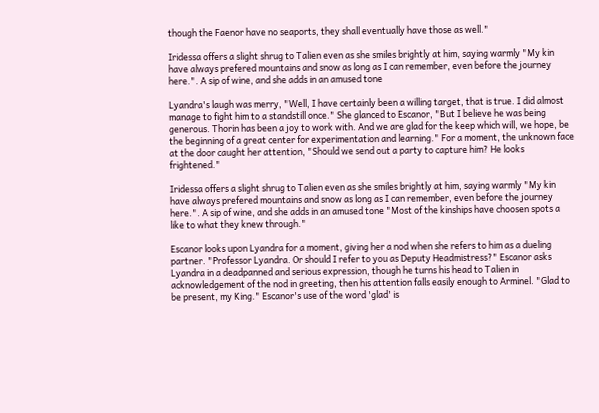though the Faenor have no seaports, they shall eventually have those as well."

Iridessa offers a slight shrug to Talien even as she smiles brightly at him, saying warmly "My kin have always prefered mountains and snow as long as I can remember, even before the journey here.". A sip of wine, and she adds in an amused tone

Lyandra's laugh was merry, "Well, I have certainly been a willing target, that is true. I did almost manage to fight him to a standstill once." She glanced to Escanor, "But I believe he was being generous. Thorin has been a joy to work with. And we are glad for the keep which will, we hope, be the beginning of a great center for experimentation and learning." For a moment, the unknown face at the door caught her attention, "Should we send out a party to capture him? He looks frightened."

Iridessa offers a slight shrug to Talien even as she smiles brightly at him, saying warmly "My kin have always prefered mountains and snow as long as I can remember, even before the journey here.". A sip of wine, and she adds in an amused tone "Most of the kinships have choosen spots a like to what they knew through."

Escanor looks upon Lyandra for a moment, giving her a nod when she refers to him as a dueling partner. "Professor Lyandra. Or should I refer to you as Deputy Headmistress?" Escanor asks Lyandra in a deadpanned and serious expression, though he turns his head to Talien in acknowledgement of the nod in greeting, then his attention falls easily enough to Arminel. "Glad to be present, my King." Escanor's use of the word 'glad' is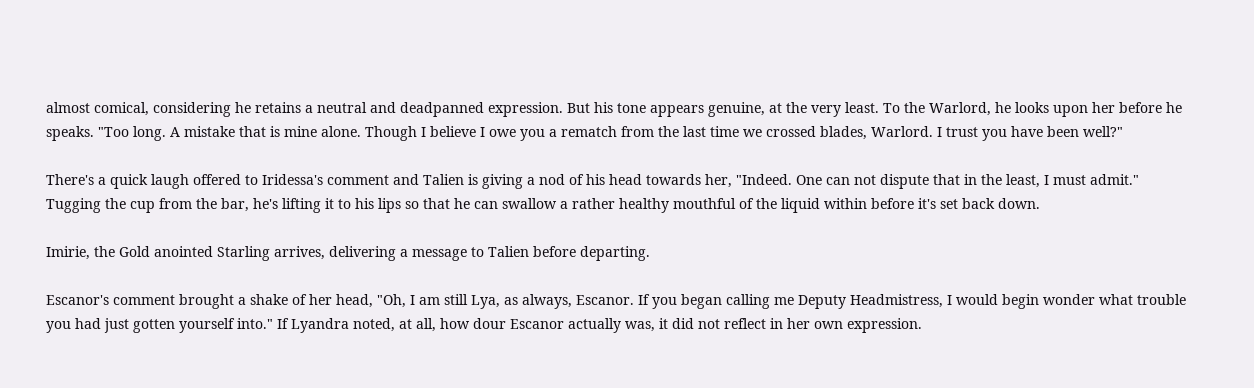almost comical, considering he retains a neutral and deadpanned expression. But his tone appears genuine, at the very least. To the Warlord, he looks upon her before he speaks. "Too long. A mistake that is mine alone. Though I believe I owe you a rematch from the last time we crossed blades, Warlord. I trust you have been well?"

There's a quick laugh offered to Iridessa's comment and Talien is giving a nod of his head towards her, "Indeed. One can not dispute that in the least, I must admit." Tugging the cup from the bar, he's lifting it to his lips so that he can swallow a rather healthy mouthful of the liquid within before it's set back down.

Imirie, the Gold anointed Starling arrives, delivering a message to Talien before departing.

Escanor's comment brought a shake of her head, "Oh, I am still Lya, as always, Escanor. If you began calling me Deputy Headmistress, I would begin wonder what trouble you had just gotten yourself into." If Lyandra noted, at all, how dour Escanor actually was, it did not reflect in her own expression.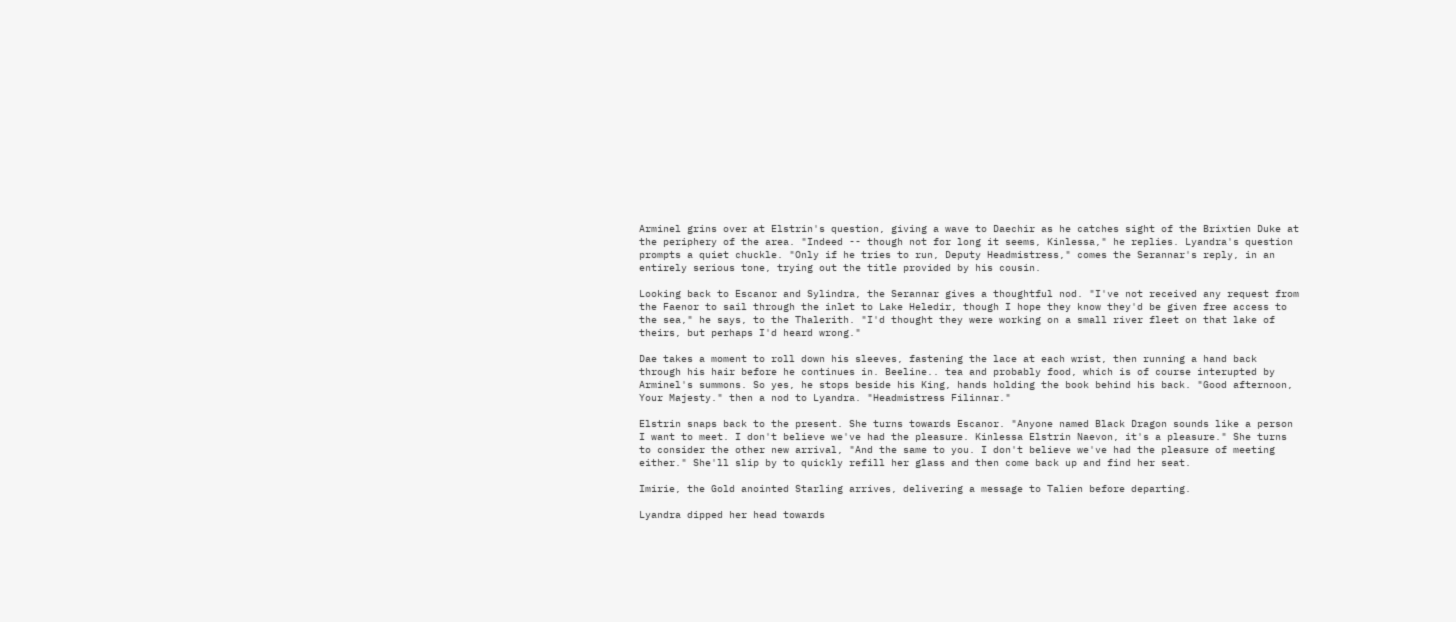Arminel grins over at Elstrin's question, giving a wave to Daechir as he catches sight of the Brixtien Duke at the periphery of the area. "Indeed -- though not for long it seems, Kinlessa," he replies. Lyandra's question prompts a quiet chuckle. "Only if he tries to run, Deputy Headmistress," comes the Serannar's reply, in an entirely serious tone, trying out the title provided by his cousin.

Looking back to Escanor and Sylindra, the Serannar gives a thoughtful nod. "I've not received any request from the Faenor to sail through the inlet to Lake Heledir, though I hope they know they'd be given free access to the sea," he says, to the Thalerith. "I'd thought they were working on a small river fleet on that lake of theirs, but perhaps I'd heard wrong."

Dae takes a moment to roll down his sleeves, fastening the lace at each wrist, then running a hand back through his hair before he continues in. Beeline.. tea and probably food, which is of course interupted by Arminel's summons. So yes, he stops beside his King, hands holding the book behind his back. "Good afternoon, Your Majesty." then a nod to Lyandra. "Headmistress Filinnar."

Elstrin snaps back to the present. She turns towards Escanor. "Anyone named Black Dragon sounds like a person I want to meet. I don't believe we've had the pleasure. Kinlessa Elstrin Naevon, it's a pleasure." She turns to consider the other new arrival, "And the same to you. I don't believe we've had the pleasure of meeting either." She'll slip by to quickly refill her glass and then come back up and find her seat.

Imirie, the Gold anointed Starling arrives, delivering a message to Talien before departing.

Lyandra dipped her head towards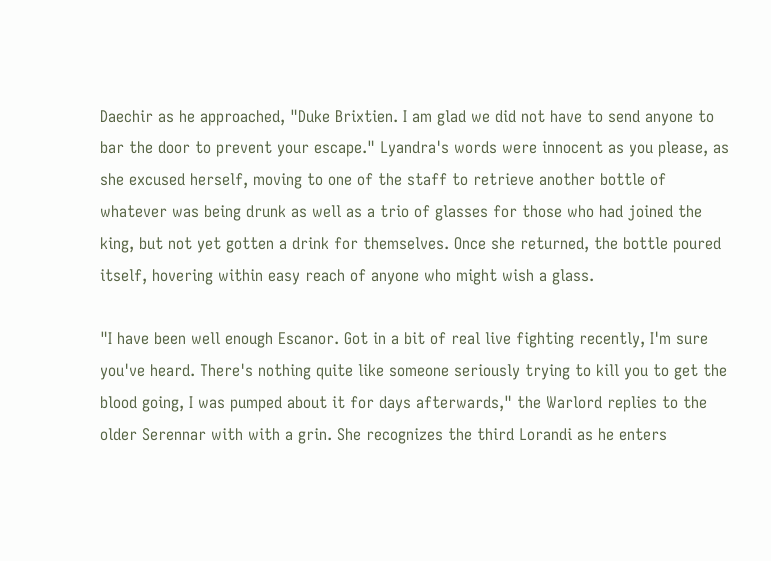Daechir as he approached, "Duke Brixtien. I am glad we did not have to send anyone to bar the door to prevent your escape." Lyandra's words were innocent as you please, as she excused herself, moving to one of the staff to retrieve another bottle of whatever was being drunk as well as a trio of glasses for those who had joined the king, but not yet gotten a drink for themselves. Once she returned, the bottle poured itself, hovering within easy reach of anyone who might wish a glass.

"I have been well enough Escanor. Got in a bit of real live fighting recently, I'm sure you've heard. There's nothing quite like someone seriously trying to kill you to get the blood going, I was pumped about it for days afterwards," the Warlord replies to the older Serennar with with a grin. She recognizes the third Lorandi as he enters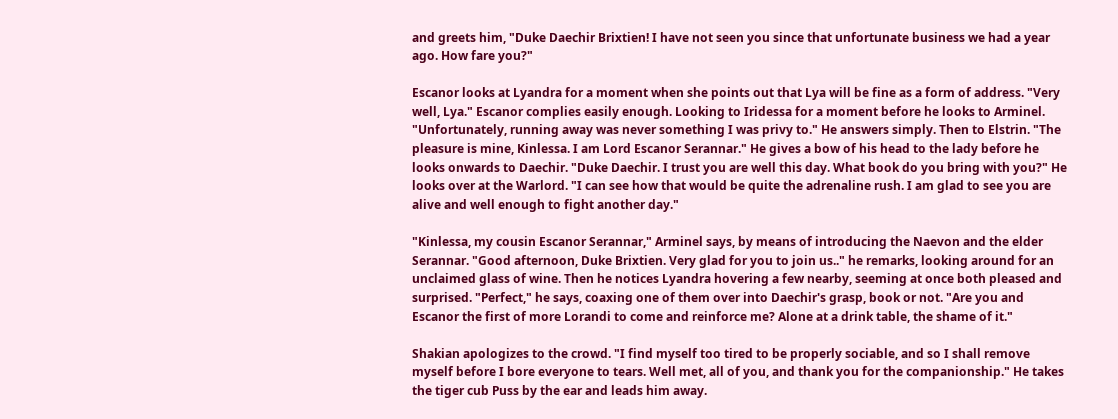and greets him, "Duke Daechir Brixtien! I have not seen you since that unfortunate business we had a year ago. How fare you?"

Escanor looks at Lyandra for a moment when she points out that Lya will be fine as a form of address. "Very well, Lya." Escanor complies easily enough. Looking to Iridessa for a moment before he looks to Arminel. "Unfortunately, running away was never something I was privy to." He answers simply. Then to Elstrin. "The pleasure is mine, Kinlessa. I am Lord Escanor Serannar." He gives a bow of his head to the lady before he looks onwards to Daechir. "Duke Daechir. I trust you are well this day. What book do you bring with you?" He looks over at the Warlord. "I can see how that would be quite the adrenaline rush. I am glad to see you are alive and well enough to fight another day."

"Kinlessa, my cousin Escanor Serannar," Arminel says, by means of introducing the Naevon and the elder Serannar. "Good afternoon, Duke Brixtien. Very glad for you to join us.." he remarks, looking around for an unclaimed glass of wine. Then he notices Lyandra hovering a few nearby, seeming at once both pleased and surprised. "Perfect," he says, coaxing one of them over into Daechir's grasp, book or not. "Are you and Escanor the first of more Lorandi to come and reinforce me? Alone at a drink table, the shame of it."

Shakian apologizes to the crowd. "I find myself too tired to be properly sociable, and so I shall remove myself before I bore everyone to tears. Well met, all of you, and thank you for the companionship." He takes the tiger cub Puss by the ear and leads him away.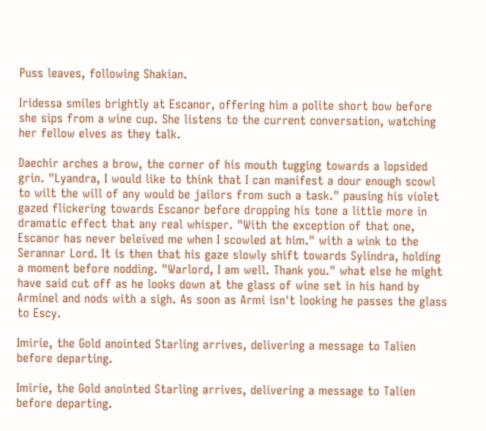Puss leaves, following Shakian.

Iridessa smiles brightly at Escanor, offering him a polite short bow before she sips from a wine cup. She listens to the current conversation, watching her fellow elves as they talk.

Daechir arches a brow, the corner of his mouth tugging towards a lopsided grin. "Lyandra, I would like to think that I can manifest a dour enough scowl to wilt the will of any would be jailors from such a task." pausing his violet gazed flickering towards Escanor before dropping his tone a little more in dramatic effect that any real whisper. "With the exception of that one, Escanor has never beleived me when I scowled at him." with a wink to the Serannar Lord. It is then that his gaze slowly shift towards Sylindra, holding a moment before nodding. "Warlord, I am well. Thank you." what else he might have said cut off as he looks down at the glass of wine set in his hand by Arminel and nods with a sigh. As soon as Armi isn't looking he passes the glass to Escy.

Imirie, the Gold anointed Starling arrives, delivering a message to Talien before departing.

Imirie, the Gold anointed Starling arrives, delivering a message to Talien before departing.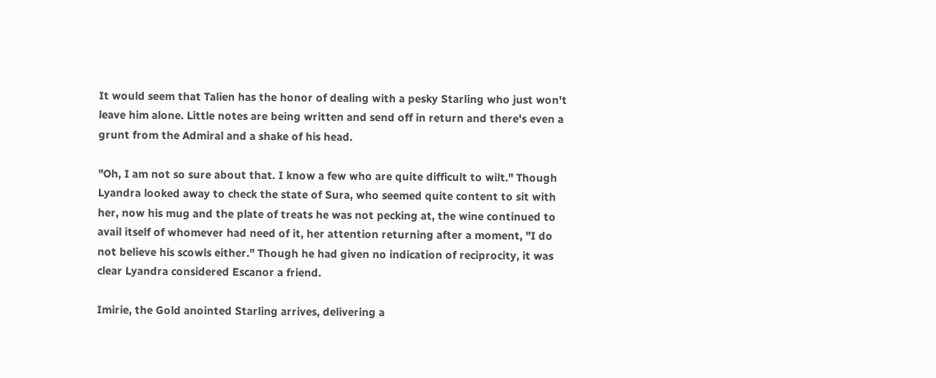It would seem that Talien has the honor of dealing with a pesky Starling who just won't leave him alone. Little notes are being written and send off in return and there's even a grunt from the Admiral and a shake of his head.

"Oh, I am not so sure about that. I know a few who are quite difficult to wilt." Though Lyandra looked away to check the state of Sura, who seemed quite content to sit with her, now his mug and the plate of treats he was not pecking at, the wine continued to avail itself of whomever had need of it, her attention returning after a moment, "I do not believe his scowls either." Though he had given no indication of reciprocity, it was clear Lyandra considered Escanor a friend.

Imirie, the Gold anointed Starling arrives, delivering a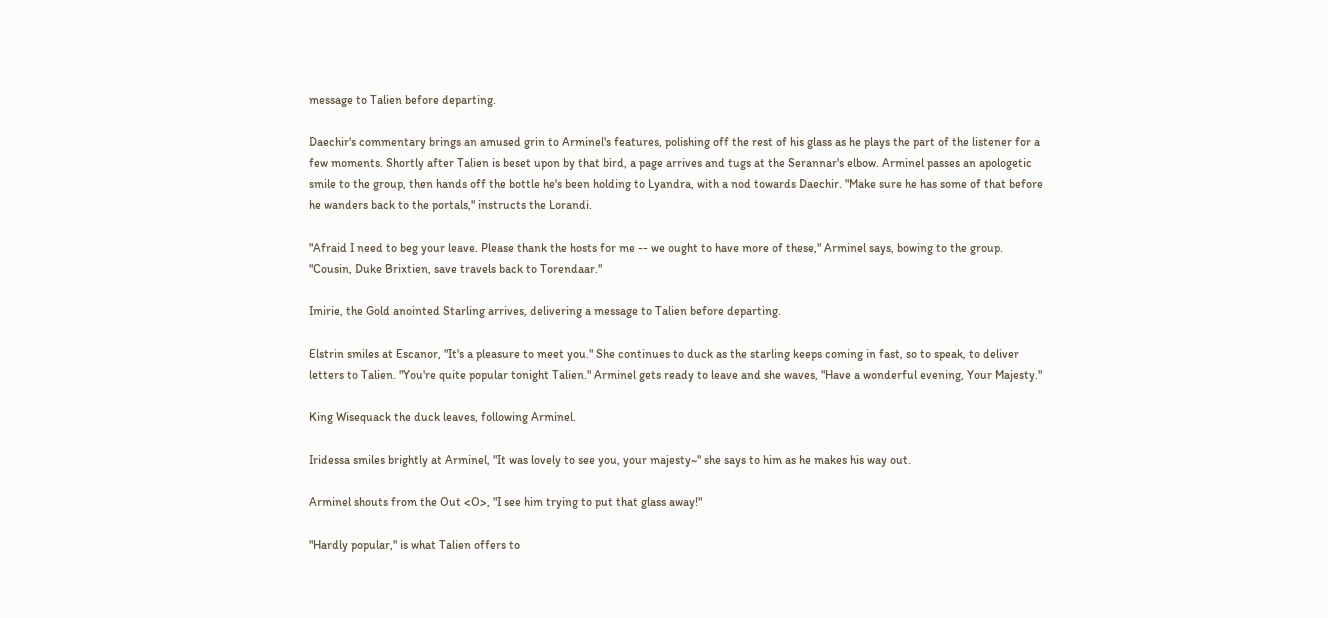message to Talien before departing.

Daechir's commentary brings an amused grin to Arminel's features, polishing off the rest of his glass as he plays the part of the listener for a few moments. Shortly after Talien is beset upon by that bird, a page arrives and tugs at the Serannar's elbow. Arminel passes an apologetic smile to the group, then hands off the bottle he's been holding to Lyandra, with a nod towards Daechir. "Make sure he has some of that before he wanders back to the portals," instructs the Lorandi.

"Afraid I need to beg your leave. Please thank the hosts for me -- we ought to have more of these," Arminel says, bowing to the group. "Cousin, Duke Brixtien, save travels back to Torendaar."

Imirie, the Gold anointed Starling arrives, delivering a message to Talien before departing.

Elstrin smiles at Escanor, "It's a pleasure to meet you." She continues to duck as the starling keeps coming in fast, so to speak, to deliver letters to Talien. "You're quite popular tonight Talien." Arminel gets ready to leave and she waves, "Have a wonderful evening, Your Majesty."

King Wisequack the duck leaves, following Arminel.

Iridessa smiles brightly at Arminel, "It was lovely to see you, your majesty~" she says to him as he makes his way out.

Arminel shouts from the Out <O>, "I see him trying to put that glass away!"

"Hardly popular," is what Talien offers to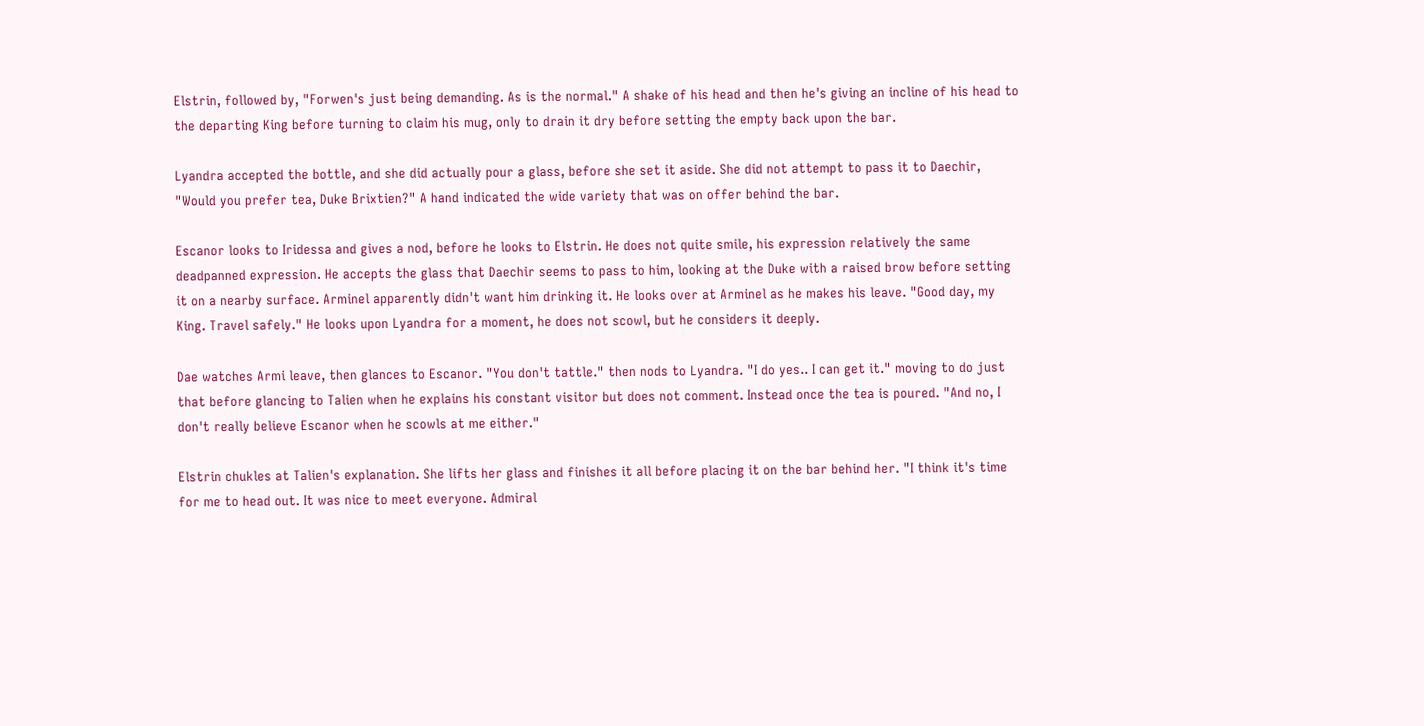Elstrin, followed by, "Forwen's just being demanding. As is the normal." A shake of his head and then he's giving an incline of his head to the departing King before turning to claim his mug, only to drain it dry before setting the empty back upon the bar.

Lyandra accepted the bottle, and she did actually pour a glass, before she set it aside. She did not attempt to pass it to Daechir, "Would you prefer tea, Duke Brixtien?" A hand indicated the wide variety that was on offer behind the bar.

Escanor looks to Iridessa and gives a nod, before he looks to Elstrin. He does not quite smile, his expression relatively the same deadpanned expression. He accepts the glass that Daechir seems to pass to him, looking at the Duke with a raised brow before setting it on a nearby surface. Arminel apparently didn't want him drinking it. He looks over at Arminel as he makes his leave. "Good day, my King. Travel safely." He looks upon Lyandra for a moment, he does not scowl, but he considers it deeply.

Dae watches Armi leave, then glances to Escanor. "You don't tattle." then nods to Lyandra. "I do yes.. I can get it." moving to do just that before glancing to Talien when he explains his constant visitor but does not comment. Instead once the tea is poured. "And no, I don't really believe Escanor when he scowls at me either."

Elstrin chukles at Talien's explanation. She lifts her glass and finishes it all before placing it on the bar behind her. "I think it's time for me to head out. It was nice to meet everyone. Admiral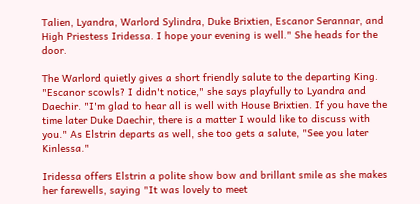Talien, Lyandra, Warlord Sylindra, Duke Brixtien, Escanor Serannar, and High Priestess Iridessa. I hope your evening is well." She heads for the door.

The Warlord quietly gives a short friendly salute to the departing King. "Escanor scowls? I didn't notice," she says playfully to Lyandra and Daechir. "I'm glad to hear all is well with House Brixtien. If you have the time later Duke Daechir, there is a matter I would like to discuss with you." As Elstrin departs as well, she too gets a salute, "See you later Kinlessa."

Iridessa offers Elstrin a polite show bow and brillant smile as she makes her farewells, saying "It was lovely to meet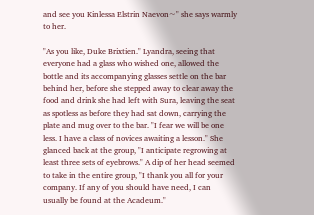and see you Kinlessa Elstrin Naevon~" she says warmly to her.

"As you like, Duke Brixtien." Lyandra, seeing that everyone had a glass who wished one, allowed the bottle and its accompanying glasses settle on the bar behind her, before she stepped away to clear away the food and drink she had left with Sura, leaving the seat as spotless as before they had sat down, carrying the plate and mug over to the bar. "I fear we will be one less. I have a class of novices awaiting a lesson." She glanced back at the group, "I anticipate regrowing at least three sets of eyebrows." A dip of her head seemed to take in the entire group, "I thank you all for your company. If any of you should have need, I can usually be found at the Acadeum."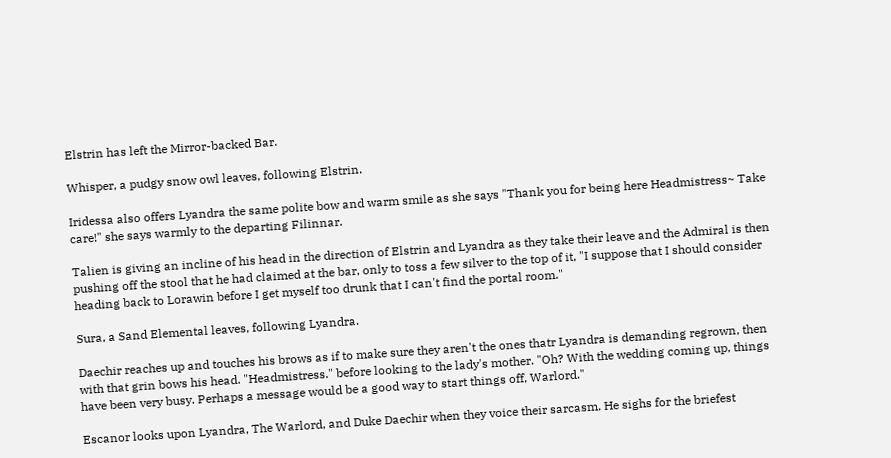Elstrin has left the Mirror-backed Bar.

Whisper, a pudgy snow owl leaves, following Elstrin.

Iridessa also offers Lyandra the same polite bow and warm smile as she says "Thank you for being here Headmistress~ Take care!" she says warmly to the departing Filinnar.

Talien is giving an incline of his head in the direction of Elstrin and Lyandra as they take their leave and the Admiral is then pushing off the stool that he had claimed at the bar, only to toss a few silver to the top of it, "I suppose that I should consider heading back to Lorawin before I get myself too drunk that I can't find the portal room."

Sura, a Sand Elemental leaves, following Lyandra.

Daechir reaches up and touches his brows as if to make sure they aren't the ones thatr Lyandra is demanding regrown, then with that grin bows his head. "Headmistress." before looking to the lady's mother. "Oh? With the wedding coming up, things have been very busy. Perhaps a message would be a good way to start things off, Warlord."

Escanor looks upon Lyandra, The Warlord, and Duke Daechir when they voice their sarcasm. He sighs for the briefest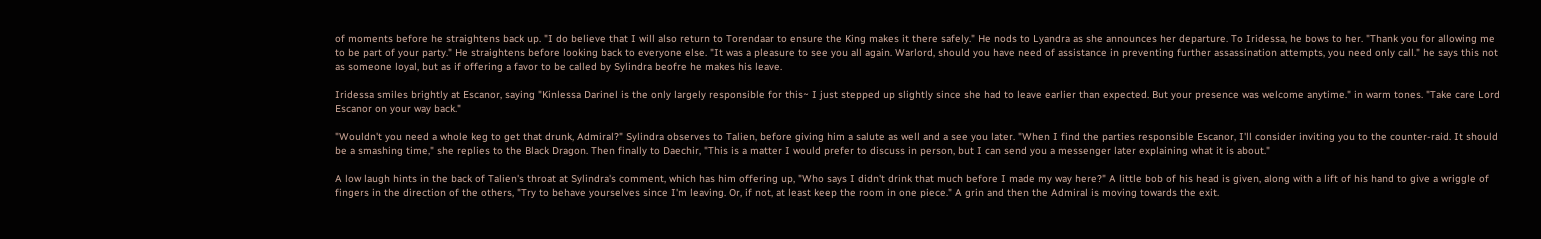of moments before he straightens back up. "I do believe that I will also return to Torendaar to ensure the King makes it there safely." He nods to Lyandra as she announces her departure. To Iridessa, he bows to her. "Thank you for allowing me to be part of your party." He straightens before looking back to everyone else. "It was a pleasure to see you all again. Warlord, should you have need of assistance in preventing further assassination attempts, you need only call." he says this not as someone loyal, but as if offering a favor to be called by Sylindra beofre he makes his leave.

Iridessa smiles brightly at Escanor, saying "Kinlessa Darinel is the only largely responsible for this~ I just stepped up slightly since she had to leave earlier than expected. But your presence was welcome anytime." in warm tones. "Take care Lord Escanor on your way back."

"Wouldn't you need a whole keg to get that drunk, Admiral?" Sylindra observes to Talien, before giving him a salute as well and a see you later. "When I find the parties responsible Escanor, I'll consider inviting you to the counter-raid. It should be a smashing time," she replies to the Black Dragon. Then finally to Daechir, "This is a matter I would prefer to discuss in person, but I can send you a messenger later explaining what it is about."

A low laugh hints in the back of Talien's throat at Sylindra's comment, which has him offering up, "Who says I didn't drink that much before I made my way here?" A little bob of his head is given, along with a lift of his hand to give a wriggle of fingers in the direction of the others, "Try to behave yourselves since I'm leaving. Or, if not, at least keep the room in one piece." A grin and then the Admiral is moving towards the exit.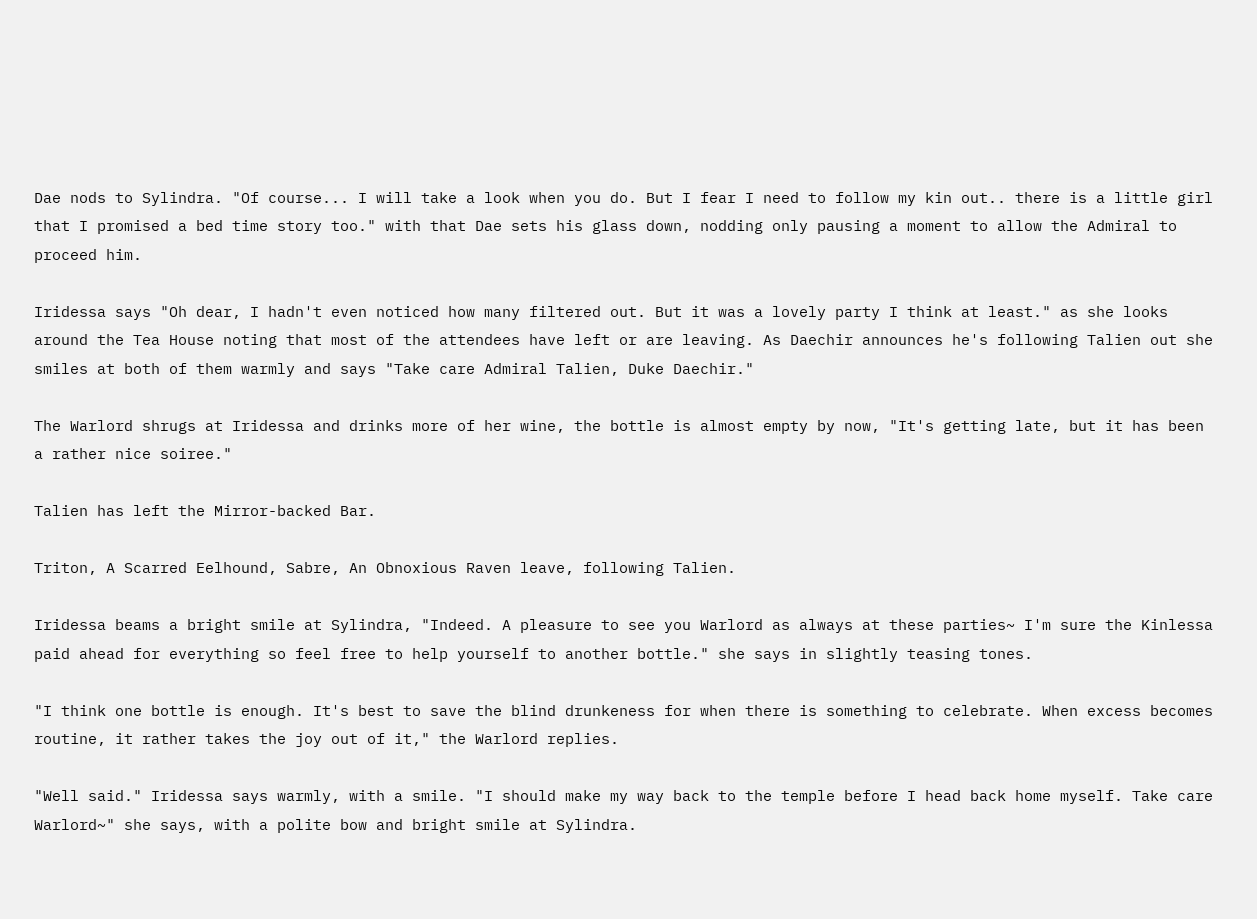Dae nods to Sylindra. "Of course... I will take a look when you do. But I fear I need to follow my kin out.. there is a little girl that I promised a bed time story too." with that Dae sets his glass down, nodding only pausing a moment to allow the Admiral to proceed him.

Iridessa says "Oh dear, I hadn't even noticed how many filtered out. But it was a lovely party I think at least." as she looks around the Tea House noting that most of the attendees have left or are leaving. As Daechir announces he's following Talien out she smiles at both of them warmly and says "Take care Admiral Talien, Duke Daechir."

The Warlord shrugs at Iridessa and drinks more of her wine, the bottle is almost empty by now, "It's getting late, but it has been a rather nice soiree."

Talien has left the Mirror-backed Bar.

Triton, A Scarred Eelhound, Sabre, An Obnoxious Raven leave, following Talien.

Iridessa beams a bright smile at Sylindra, "Indeed. A pleasure to see you Warlord as always at these parties~ I'm sure the Kinlessa paid ahead for everything so feel free to help yourself to another bottle." she says in slightly teasing tones.

"I think one bottle is enough. It's best to save the blind drunkeness for when there is something to celebrate. When excess becomes routine, it rather takes the joy out of it," the Warlord replies.

"Well said." Iridessa says warmly, with a smile. "I should make my way back to the temple before I head back home myself. Take care Warlord~" she says, with a polite bow and bright smile at Sylindra.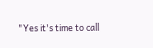"Yes it's time to call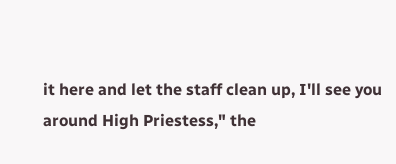it here and let the staff clean up, I'll see you around High Priestess," the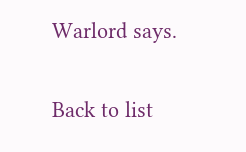Warlord says.

Back to list